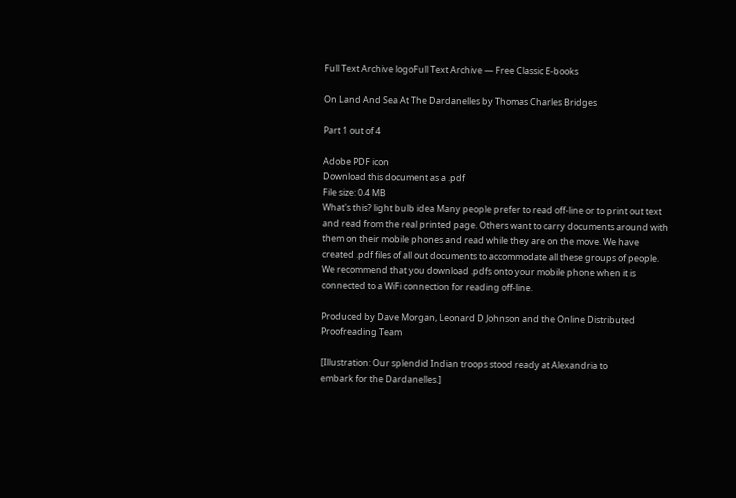Full Text Archive logoFull Text Archive — Free Classic E-books

On Land And Sea At The Dardanelles by Thomas Charles Bridges

Part 1 out of 4

Adobe PDF icon
Download this document as a .pdf
File size: 0.4 MB
What's this? light bulb idea Many people prefer to read off-line or to print out text and read from the real printed page. Others want to carry documents around with them on their mobile phones and read while they are on the move. We have created .pdf files of all out documents to accommodate all these groups of people. We recommend that you download .pdfs onto your mobile phone when it is connected to a WiFi connection for reading off-line.

Produced by Dave Morgan, Leonard D Johnson and the Online Distributed
Proofreading Team

[Illustration: Our splendid Indian troops stood ready at Alexandria to
embark for the Dardanelles.]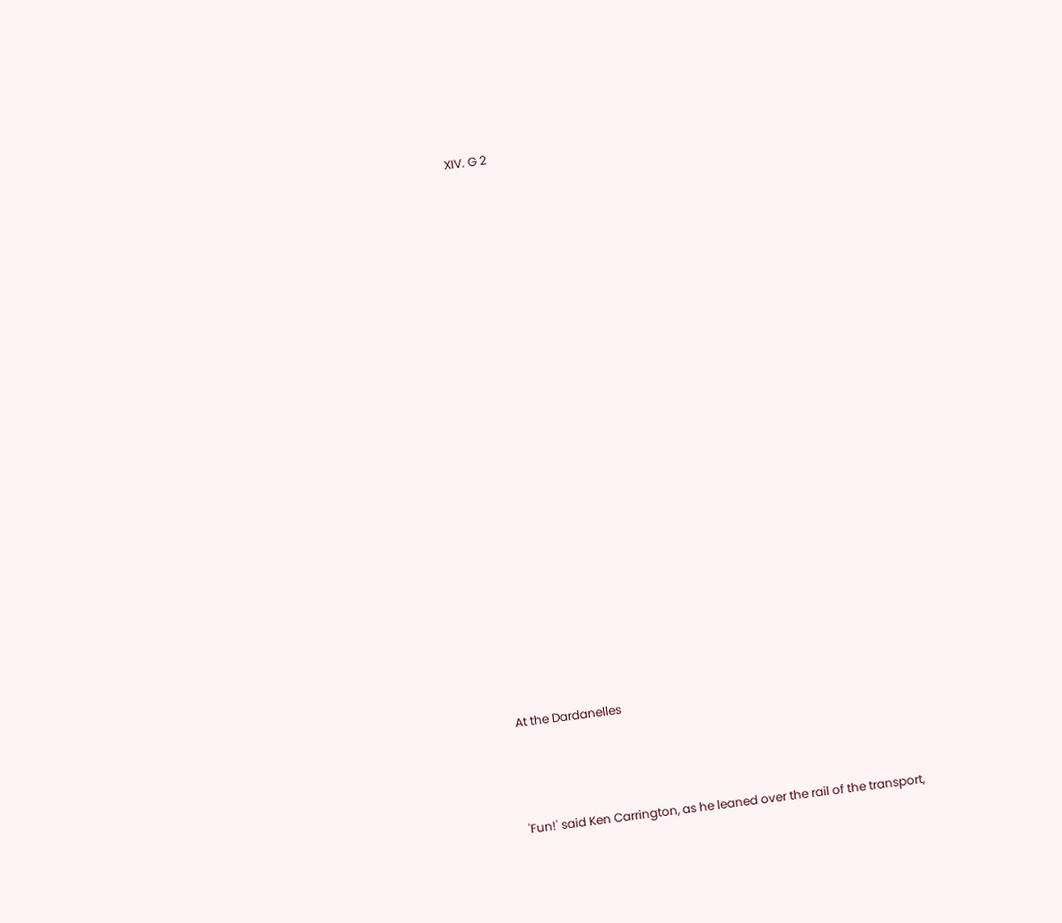XIV. G 2




















At the Dardanelles



'Fun!' said Ken Carrington, as he leaned over the rail of the transport,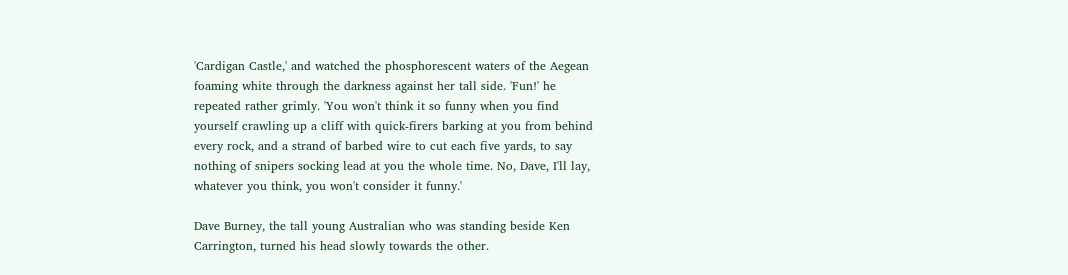'Cardigan Castle,' and watched the phosphorescent waters of the Aegean
foaming white through the darkness against her tall side. 'Fun!' he
repeated rather grimly. 'You won't think it so funny when you find
yourself crawling up a cliff with quick-firers barking at you from behind
every rock, and a strand of barbed wire to cut each five yards, to say
nothing of snipers socking lead at you the whole time. No, Dave, I'll lay,
whatever you think, you won't consider it funny.'

Dave Burney, the tall young Australian who was standing beside Ken
Carrington, turned his head slowly towards the other.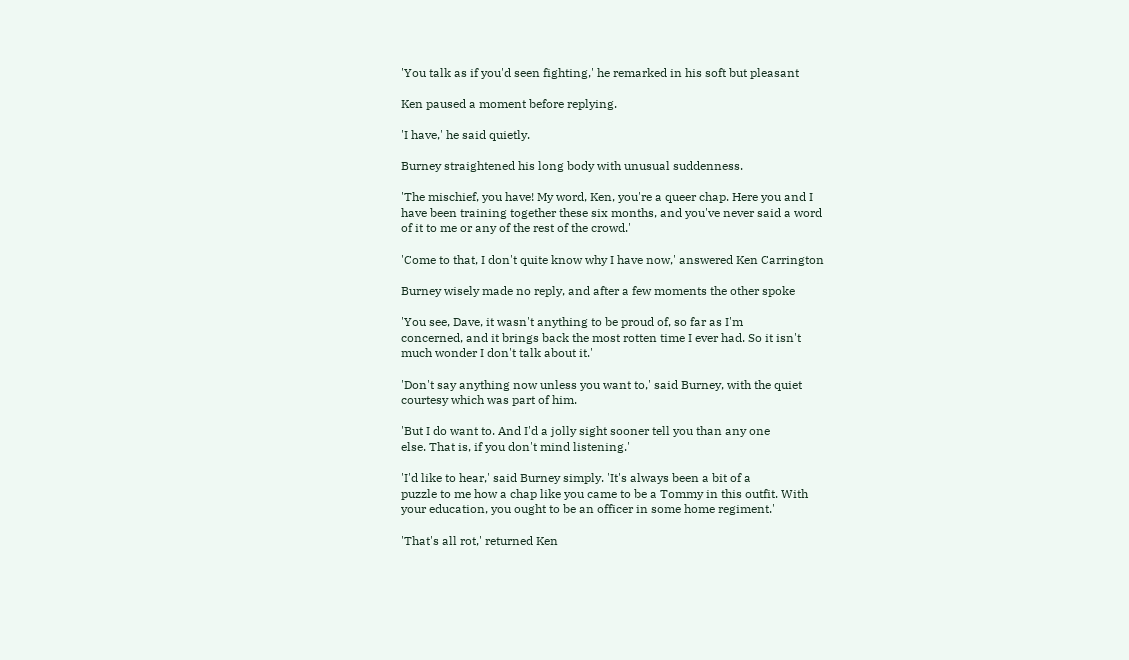'You talk as if you'd seen fighting,' he remarked in his soft but pleasant

Ken paused a moment before replying.

'I have,' he said quietly.

Burney straightened his long body with unusual suddenness.

'The mischief, you have! My word, Ken, you're a queer chap. Here you and I
have been training together these six months, and you've never said a word
of it to me or any of the rest of the crowd.'

'Come to that, I don't quite know why I have now,' answered Ken Carrington

Burney wisely made no reply, and after a few moments the other spoke

'You see, Dave, it wasn't anything to be proud of, so far as I'm
concerned, and it brings back the most rotten time I ever had. So it isn't
much wonder I don't talk about it.'

'Don't say anything now unless you want to,' said Burney, with the quiet
courtesy which was part of him.

'But I do want to. And I'd a jolly sight sooner tell you than any one
else. That is, if you don't mind listening.'

'I'd like to hear,' said Burney simply. 'It's always been a bit of a
puzzle to me how a chap like you came to be a Tommy in this outfit. With
your education, you ought to be an officer in some home regiment.'

'That's all rot,' returned Ken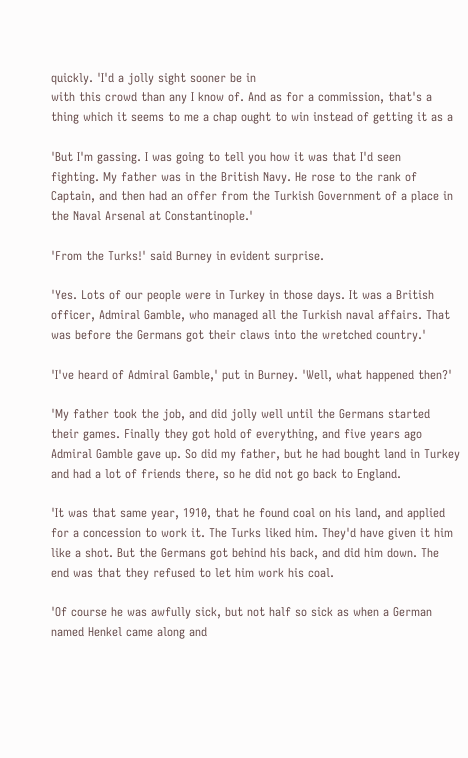quickly. 'I'd a jolly sight sooner be in
with this crowd than any I know of. And as for a commission, that's a
thing which it seems to me a chap ought to win instead of getting it as a

'But I'm gassing. I was going to tell you how it was that I'd seen
fighting. My father was in the British Navy. He rose to the rank of
Captain, and then had an offer from the Turkish Government of a place in
the Naval Arsenal at Constantinople.'

'From the Turks!' said Burney in evident surprise.

'Yes. Lots of our people were in Turkey in those days. It was a British
officer, Admiral Gamble, who managed all the Turkish naval affairs. That
was before the Germans got their claws into the wretched country.'

'I've heard of Admiral Gamble,' put in Burney. 'Well, what happened then?'

'My father took the job, and did jolly well until the Germans started
their games. Finally they got hold of everything, and five years ago
Admiral Gamble gave up. So did my father, but he had bought land in Turkey
and had a lot of friends there, so he did not go back to England.

'It was that same year, 1910, that he found coal on his land, and applied
for a concession to work it. The Turks liked him. They'd have given it him
like a shot. But the Germans got behind his back, and did him down. The
end was that they refused to let him work his coal.

'Of course he was awfully sick, but not half so sick as when a German
named Henkel came along and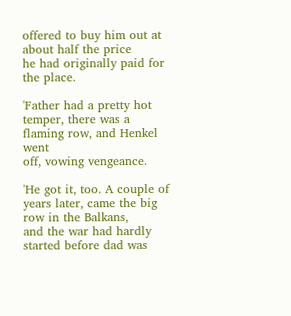offered to buy him out at about half the price
he had originally paid for the place.

'Father had a pretty hot temper, there was a flaming row, and Henkel went
off, vowing vengeance.

'He got it, too. A couple of years later, came the big row in the Balkans,
and the war had hardly started before dad was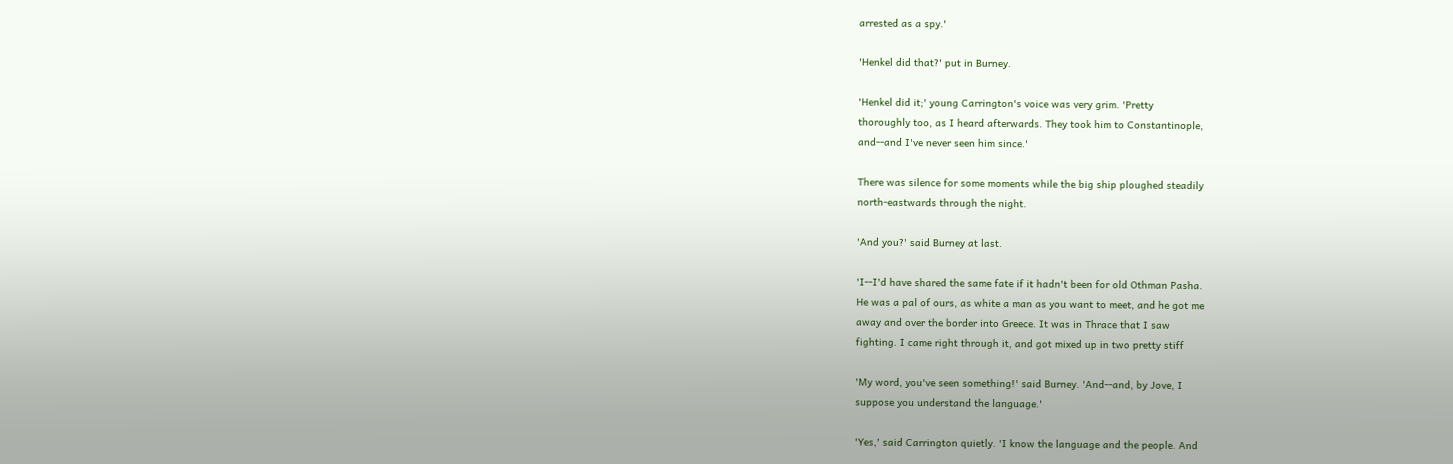arrested as a spy.'

'Henkel did that?' put in Burney.

'Henkel did it;' young Carrington's voice was very grim. 'Pretty
thoroughly too, as I heard afterwards. They took him to Constantinople,
and--and I've never seen him since.'

There was silence for some moments while the big ship ploughed steadily
north-eastwards through the night.

'And you?' said Burney at last.

'I--I'd have shared the same fate if it hadn't been for old Othman Pasha.
He was a pal of ours, as white a man as you want to meet, and he got me
away and over the border into Greece. It was in Thrace that I saw
fighting. I came right through it, and got mixed up in two pretty stiff

'My word, you've seen something!' said Burney. 'And--and, by Jove, I
suppose you understand the language.'

'Yes,' said Carrington quietly. 'I know the language and the people. And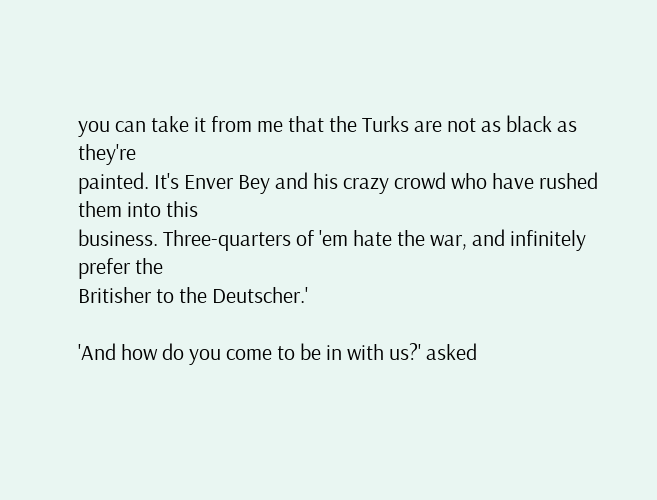you can take it from me that the Turks are not as black as they're
painted. It's Enver Bey and his crazy crowd who have rushed them into this
business. Three-quarters of 'em hate the war, and infinitely prefer the
Britisher to the Deutscher.'

'And how do you come to be in with us?' asked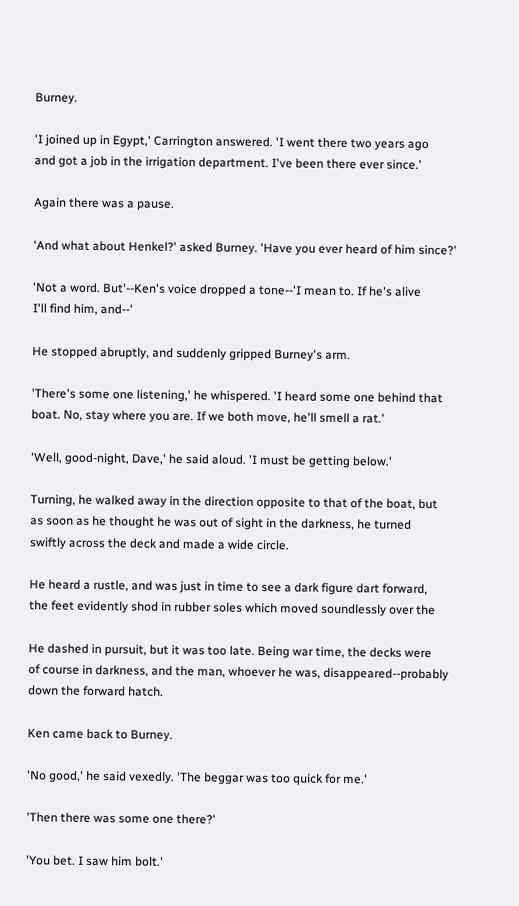Burney.

'I joined up in Egypt,' Carrington answered. 'I went there two years ago
and got a job in the irrigation department. I've been there ever since.'

Again there was a pause.

'And what about Henkel?' asked Burney. 'Have you ever heard of him since?'

'Not a word. But'--Ken's voice dropped a tone--'I mean to. If he's alive
I'll find him, and--'

He stopped abruptly, and suddenly gripped Burney's arm.

'There's some one listening,' he whispered. 'I heard some one behind that
boat. No, stay where you are. If we both move, he'll smell a rat.'

'Well, good-night, Dave,' he said aloud. 'I must be getting below.'

Turning, he walked away in the direction opposite to that of the boat, but
as soon as he thought he was out of sight in the darkness, he turned
swiftly across the deck and made a wide circle.

He heard a rustle, and was just in time to see a dark figure dart forward,
the feet evidently shod in rubber soles which moved soundlessly over the

He dashed in pursuit, but it was too late. Being war time, the decks were
of course in darkness, and the man, whoever he was, disappeared--probably
down the forward hatch.

Ken came back to Burney.

'No good,' he said vexedly. 'The beggar was too quick for me.'

'Then there was some one there?'

'You bet. I saw him bolt.'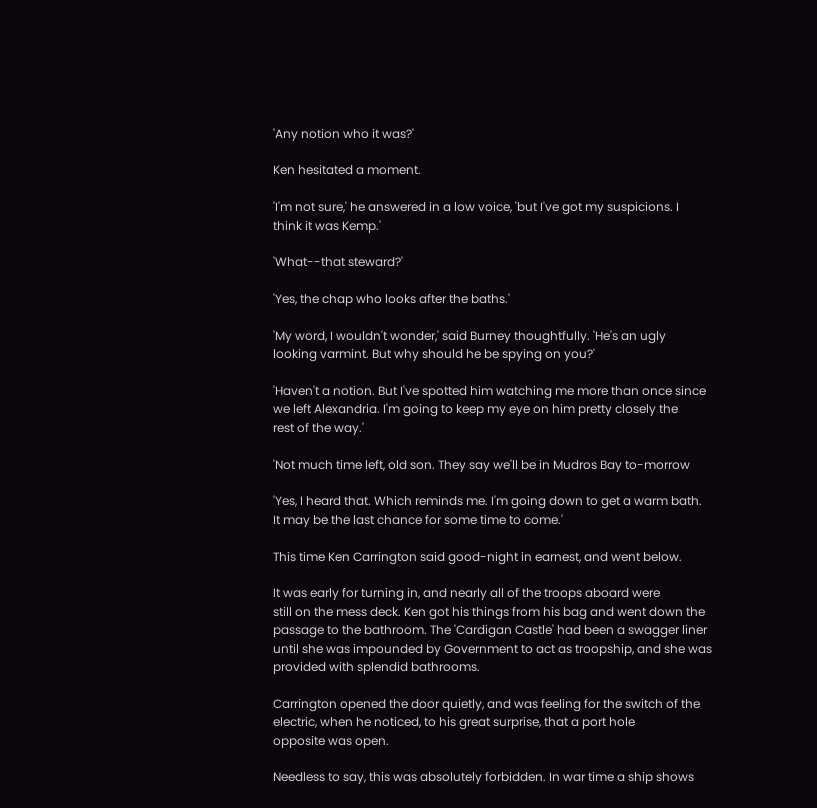'Any notion who it was?'

Ken hesitated a moment.

'I'm not sure,' he answered in a low voice, 'but I've got my suspicions. I
think it was Kemp.'

'What--that steward?'

'Yes, the chap who looks after the baths.'

'My word, I wouldn't wonder,' said Burney thoughtfully. 'He's an ugly
looking varmint. But why should he be spying on you?'

'Haven't a notion. But I've spotted him watching me more than once since
we left Alexandria. I'm going to keep my eye on him pretty closely the
rest of the way.'

'Not much time left, old son. They say we'll be in Mudros Bay to-morrow

'Yes, I heard that. Which reminds me. I'm going down to get a warm bath.
It may be the last chance for some time to come.'

This time Ken Carrington said good-night in earnest, and went below.

It was early for turning in, and nearly all of the troops aboard were
still on the mess deck. Ken got his things from his bag and went down the
passage to the bathroom. The 'Cardigan Castle' had been a swagger liner
until she was impounded by Government to act as troopship, and she was
provided with splendid bathrooms.

Carrington opened the door quietly, and was feeling for the switch of the
electric, when he noticed, to his great surprise, that a port hole
opposite was open.

Needless to say, this was absolutely forbidden. In war time a ship shows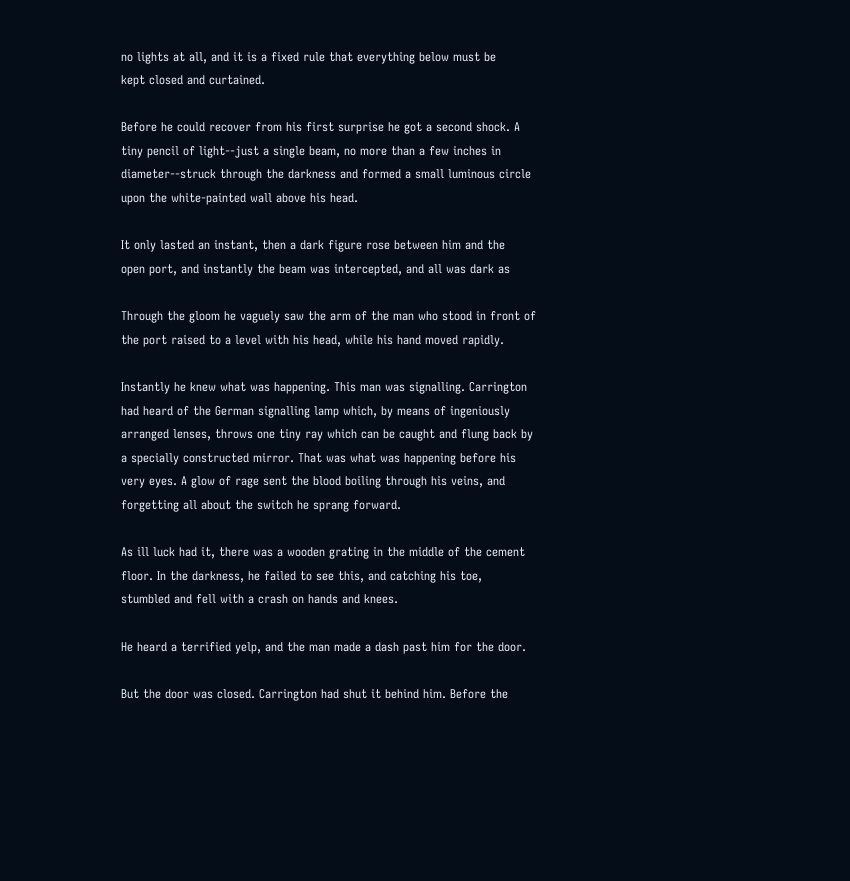no lights at all, and it is a fixed rule that everything below must be
kept closed and curtained.

Before he could recover from his first surprise he got a second shock. A
tiny pencil of light--just a single beam, no more than a few inches in
diameter--struck through the darkness and formed a small luminous circle
upon the white-painted wall above his head.

It only lasted an instant, then a dark figure rose between him and the
open port, and instantly the beam was intercepted, and all was dark as

Through the gloom he vaguely saw the arm of the man who stood in front of
the port raised to a level with his head, while his hand moved rapidly.

Instantly he knew what was happening. This man was signalling. Carrington
had heard of the German signalling lamp which, by means of ingeniously
arranged lenses, throws one tiny ray which can be caught and flung back by
a specially constructed mirror. That was what was happening before his
very eyes. A glow of rage sent the blood boiling through his veins, and
forgetting all about the switch he sprang forward.

As ill luck had it, there was a wooden grating in the middle of the cement
floor. In the darkness, he failed to see this, and catching his toe,
stumbled and fell with a crash on hands and knees.

He heard a terrified yelp, and the man made a dash past him for the door.

But the door was closed. Carrington had shut it behind him. Before the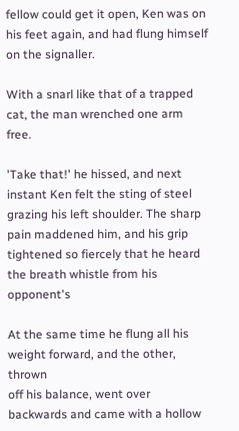fellow could get it open, Ken was on his feet again, and had flung himself
on the signaller.

With a snarl like that of a trapped cat, the man wrenched one arm free.

'Take that!' he hissed, and next instant Ken felt the sting of steel
grazing his left shoulder. The sharp pain maddened him, and his grip
tightened so fiercely that he heard the breath whistle from his opponent's

At the same time he flung all his weight forward, and the other, thrown
off his balance, went over backwards and came with a hollow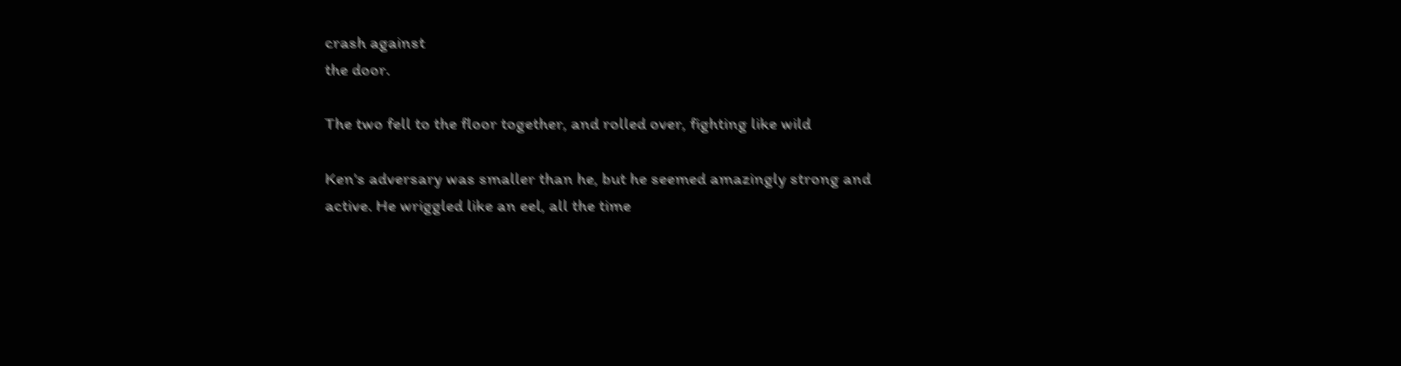crash against
the door.

The two fell to the floor together, and rolled over, fighting like wild

Ken's adversary was smaller than he, but he seemed amazingly strong and
active. He wriggled like an eel, all the time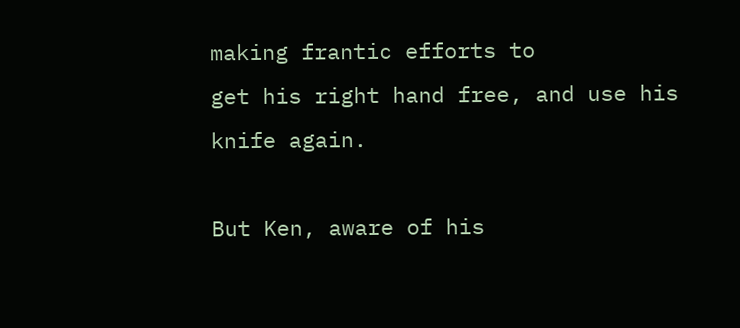making frantic efforts to
get his right hand free, and use his knife again.

But Ken, aware of his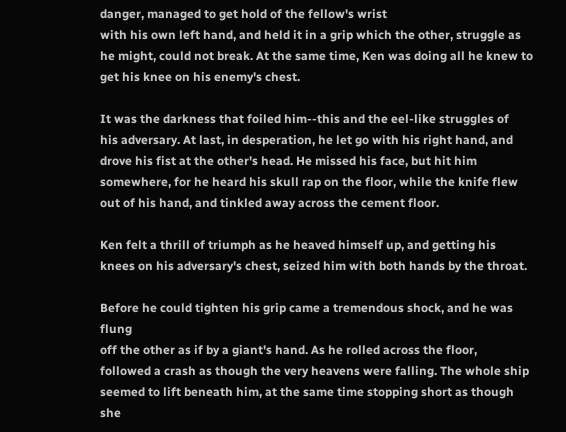danger, managed to get hold of the fellow's wrist
with his own left hand, and held it in a grip which the other, struggle as
he might, could not break. At the same time, Ken was doing all he knew to
get his knee on his enemy's chest.

It was the darkness that foiled him--this and the eel-like struggles of
his adversary. At last, in desperation, he let go with his right hand, and
drove his fist at the other's head. He missed his face, but hit him
somewhere, for he heard his skull rap on the floor, while the knife flew
out of his hand, and tinkled away across the cement floor.

Ken felt a thrill of triumph as he heaved himself up, and getting his
knees on his adversary's chest, seized him with both hands by the throat.

Before he could tighten his grip came a tremendous shock, and he was flung
off the other as if by a giant's hand. As he rolled across the floor,
followed a crash as though the very heavens were falling. The whole ship
seemed to lift beneath him, at the same time stopping short as though she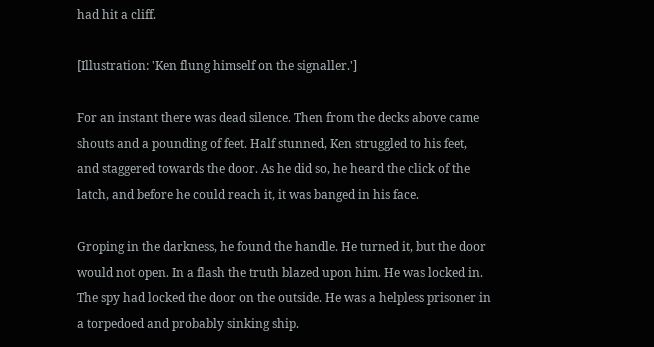had hit a cliff.

[Illustration: 'Ken flung himself on the signaller.']

For an instant there was dead silence. Then from the decks above came
shouts and a pounding of feet. Half stunned, Ken struggled to his feet,
and staggered towards the door. As he did so, he heard the click of the
latch, and before he could reach it, it was banged in his face.

Groping in the darkness, he found the handle. He turned it, but the door
would not open. In a flash the truth blazed upon him. He was locked in.
The spy had locked the door on the outside. He was a helpless prisoner in
a torpedoed and probably sinking ship.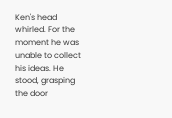Ken's head whirled. For the moment he was unable to collect his ideas. He
stood, grasping the door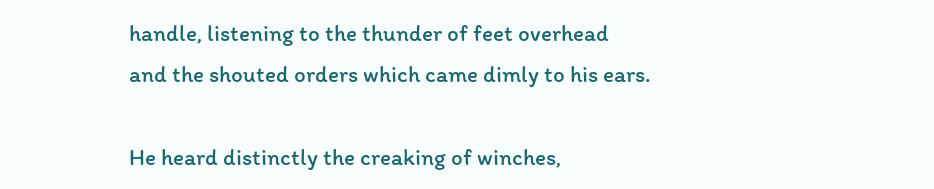handle, listening to the thunder of feet overhead
and the shouted orders which came dimly to his ears.

He heard distinctly the creaking of winches,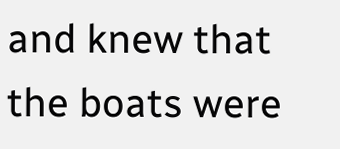and knew that the boats were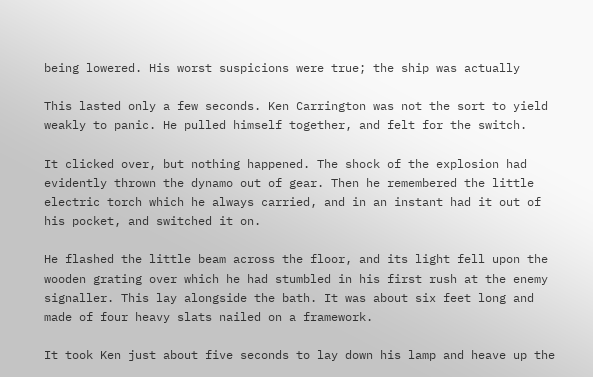being lowered. His worst suspicions were true; the ship was actually

This lasted only a few seconds. Ken Carrington was not the sort to yield
weakly to panic. He pulled himself together, and felt for the switch.

It clicked over, but nothing happened. The shock of the explosion had
evidently thrown the dynamo out of gear. Then he remembered the little
electric torch which he always carried, and in an instant had it out of
his pocket, and switched it on.

He flashed the little beam across the floor, and its light fell upon the
wooden grating over which he had stumbled in his first rush at the enemy
signaller. This lay alongside the bath. It was about six feet long and
made of four heavy slats nailed on a framework.

It took Ken just about five seconds to lay down his lamp and heave up the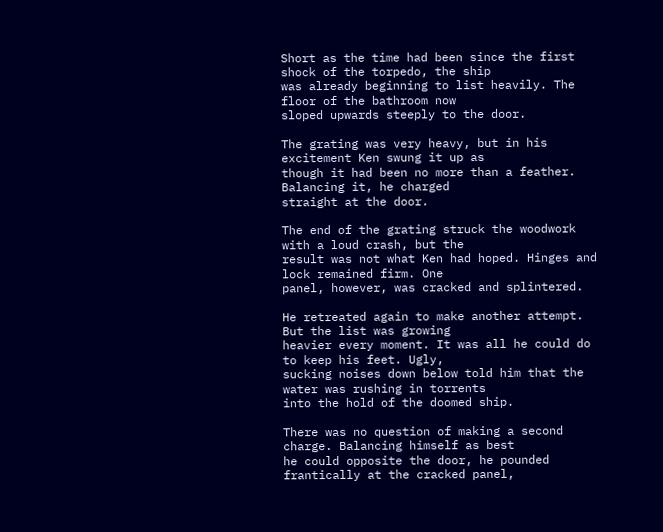Short as the time had been since the first shock of the torpedo, the ship
was already beginning to list heavily. The floor of the bathroom now
sloped upwards steeply to the door.

The grating was very heavy, but in his excitement Ken swung it up as
though it had been no more than a feather. Balancing it, he charged
straight at the door.

The end of the grating struck the woodwork with a loud crash, but the
result was not what Ken had hoped. Hinges and lock remained firm. One
panel, however, was cracked and splintered.

He retreated again to make another attempt. But the list was growing
heavier every moment. It was all he could do to keep his feet. Ugly,
sucking noises down below told him that the water was rushing in torrents
into the hold of the doomed ship.

There was no question of making a second charge. Balancing himself as best
he could opposite the door, he pounded frantically at the cracked panel,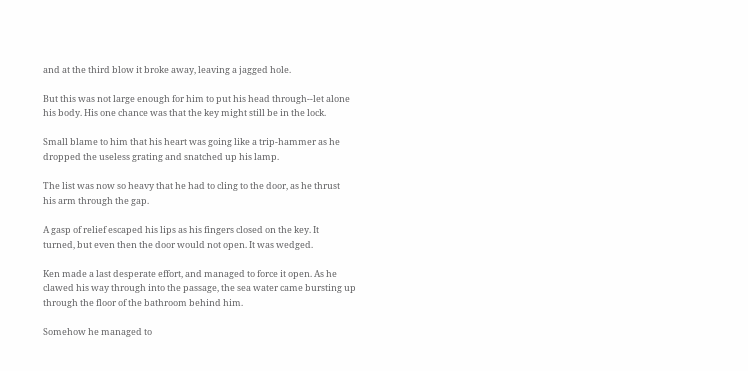and at the third blow it broke away, leaving a jagged hole.

But this was not large enough for him to put his head through--let alone
his body. His one chance was that the key might still be in the lock.

Small blame to him that his heart was going like a trip-hammer as he
dropped the useless grating and snatched up his lamp.

The list was now so heavy that he had to cling to the door, as he thrust
his arm through the gap.

A gasp of relief escaped his lips as his fingers closed on the key. It
turned, but even then the door would not open. It was wedged.

Ken made a last desperate effort, and managed to force it open. As he
clawed his way through into the passage, the sea water came bursting up
through the floor of the bathroom behind him.

Somehow he managed to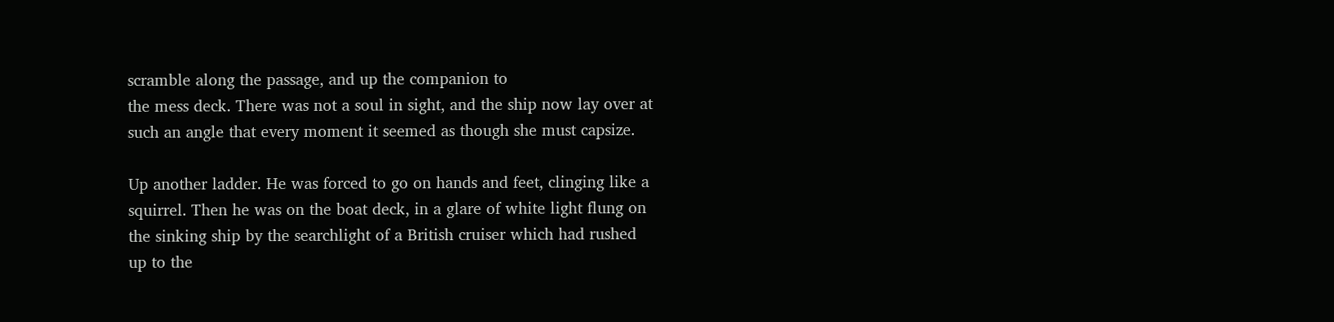scramble along the passage, and up the companion to
the mess deck. There was not a soul in sight, and the ship now lay over at
such an angle that every moment it seemed as though she must capsize.

Up another ladder. He was forced to go on hands and feet, clinging like a
squirrel. Then he was on the boat deck, in a glare of white light flung on
the sinking ship by the searchlight of a British cruiser which had rushed
up to the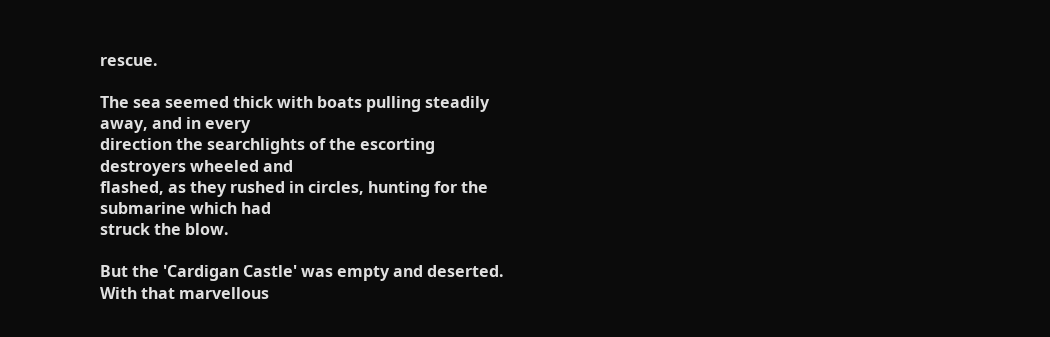rescue.

The sea seemed thick with boats pulling steadily away, and in every
direction the searchlights of the escorting destroyers wheeled and
flashed, as they rushed in circles, hunting for the submarine which had
struck the blow.

But the 'Cardigan Castle' was empty and deserted. With that marvellous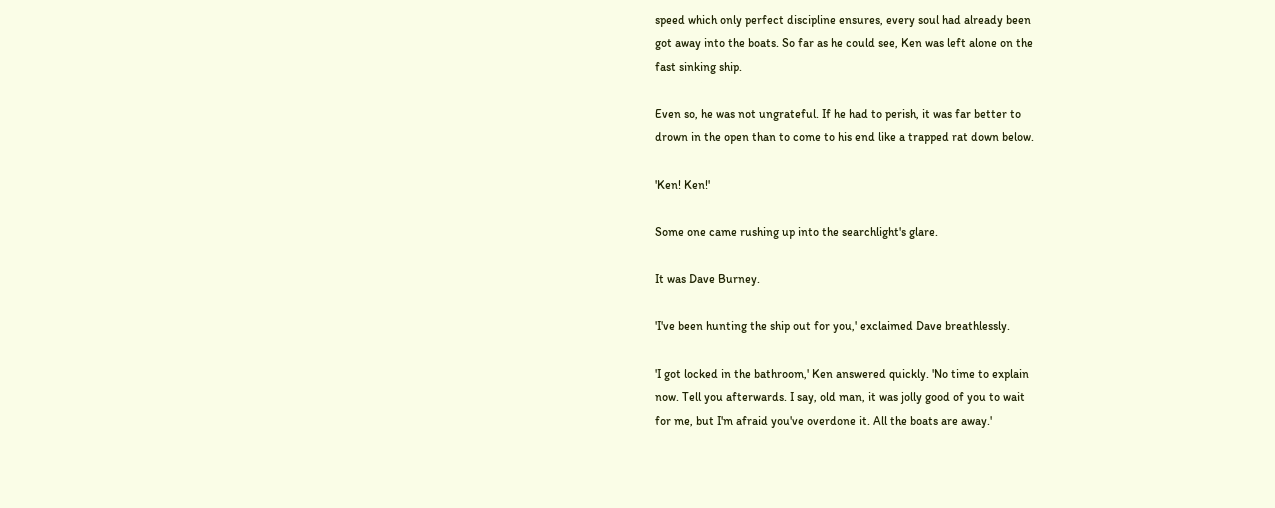speed which only perfect discipline ensures, every soul had already been
got away into the boats. So far as he could see, Ken was left alone on the
fast sinking ship.

Even so, he was not ungrateful. If he had to perish, it was far better to
drown in the open than to come to his end like a trapped rat down below.

'Ken! Ken!'

Some one came rushing up into the searchlight's glare.

It was Dave Burney.

'I've been hunting the ship out for you,' exclaimed Dave breathlessly.

'I got locked in the bathroom,' Ken answered quickly. 'No time to explain
now. Tell you afterwards. I say, old man, it was jolly good of you to wait
for me, but I'm afraid you've overdone it. All the boats are away.'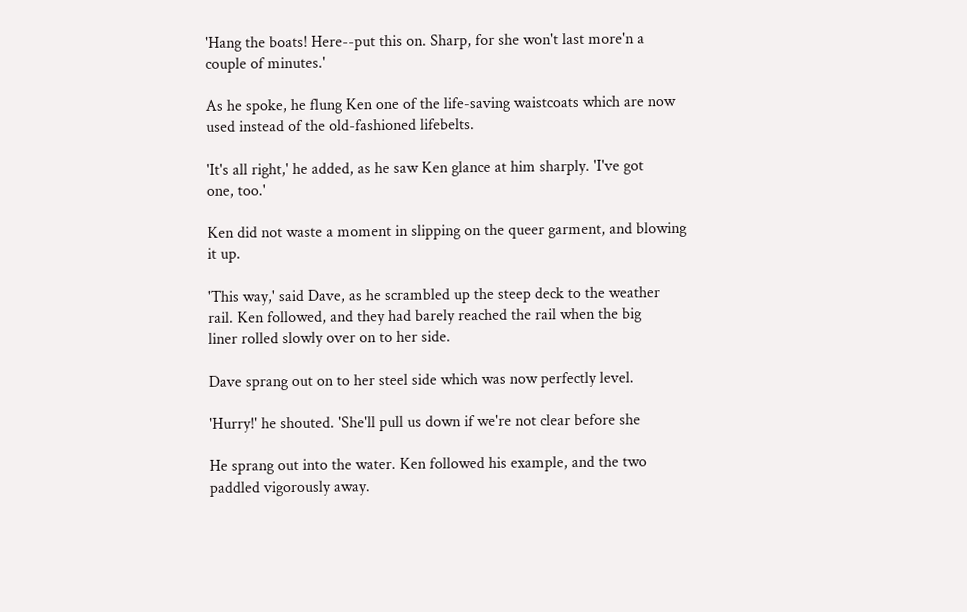'Hang the boats! Here--put this on. Sharp, for she won't last more'n a
couple of minutes.'

As he spoke, he flung Ken one of the life-saving waistcoats which are now
used instead of the old-fashioned lifebelts.

'It's all right,' he added, as he saw Ken glance at him sharply. 'I've got
one, too.'

Ken did not waste a moment in slipping on the queer garment, and blowing
it up.

'This way,' said Dave, as he scrambled up the steep deck to the weather
rail. Ken followed, and they had barely reached the rail when the big
liner rolled slowly over on to her side.

Dave sprang out on to her steel side which was now perfectly level.

'Hurry!' he shouted. 'She'll pull us down if we're not clear before she

He sprang out into the water. Ken followed his example, and the two
paddled vigorously away.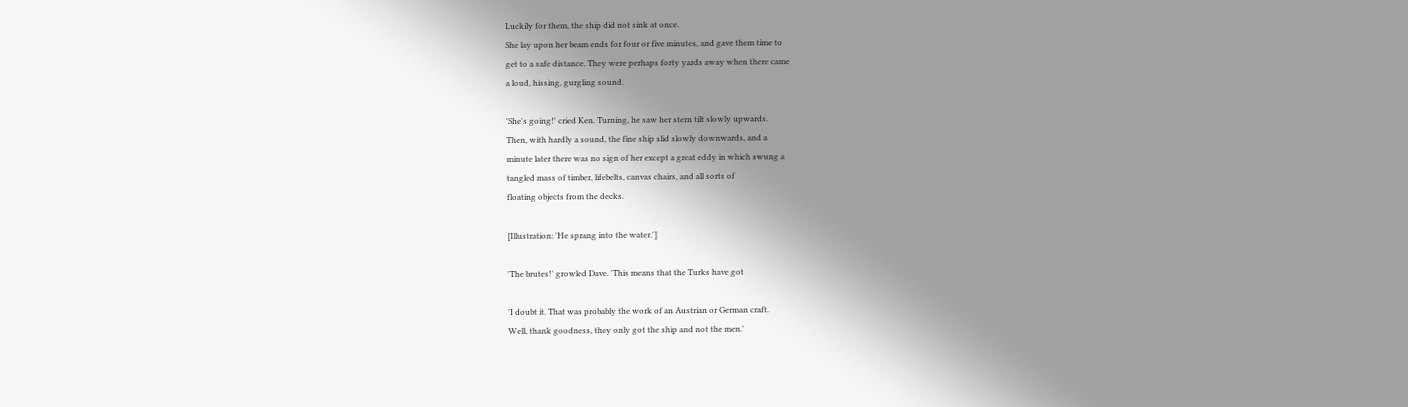Luckily for them, the ship did not sink at once.
She lay upon her beam ends for four or five minutes, and gave them time to
get to a safe distance. They were perhaps forty yards away when there came
a loud, hissing, gurgling sound.

'She's going!' cried Ken. Turning, he saw her stern tilt slowly upwards.
Then, with hardly a sound, the fine ship slid slowly downwards, and a
minute later there was no sign of her except a great eddy in which swung a
tangled mass of timber, lifebelts, canvas chairs, and all sorts of
floating objects from the decks.

[Illustration: 'He sprang into the water.']

'The brutes!' growled Dave. 'This means that the Turks have got

'I doubt it. That was probably the work of an Austrian or German craft.
Well, thank goodness, they only got the ship and not the men.'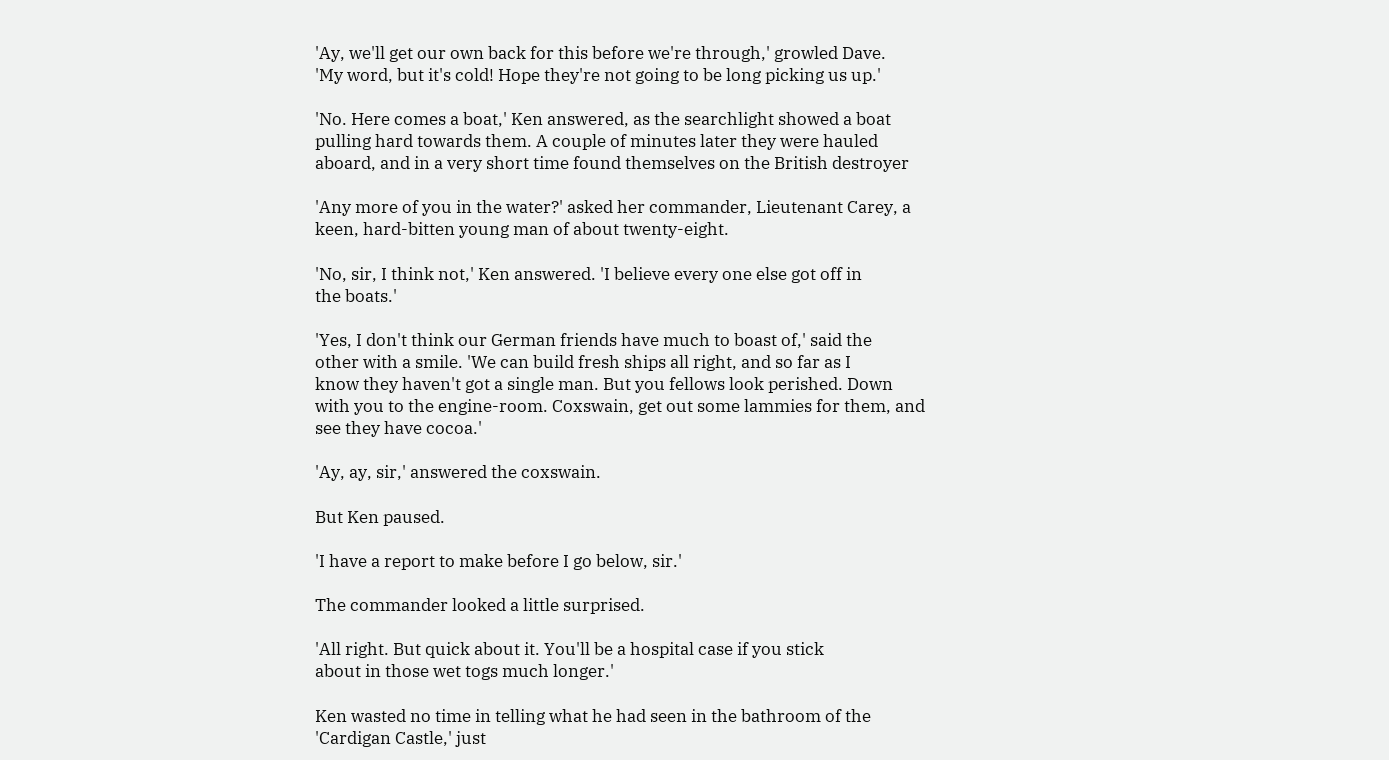'Ay, we'll get our own back for this before we're through,' growled Dave.
'My word, but it's cold! Hope they're not going to be long picking us up.'

'No. Here comes a boat,' Ken answered, as the searchlight showed a boat
pulling hard towards them. A couple of minutes later they were hauled
aboard, and in a very short time found themselves on the British destroyer

'Any more of you in the water?' asked her commander, Lieutenant Carey, a
keen, hard-bitten young man of about twenty-eight.

'No, sir, I think not,' Ken answered. 'I believe every one else got off in
the boats.'

'Yes, I don't think our German friends have much to boast of,' said the
other with a smile. 'We can build fresh ships all right, and so far as I
know they haven't got a single man. But you fellows look perished. Down
with you to the engine-room. Coxswain, get out some lammies for them, and
see they have cocoa.'

'Ay, ay, sir,' answered the coxswain.

But Ken paused.

'I have a report to make before I go below, sir.'

The commander looked a little surprised.

'All right. But quick about it. You'll be a hospital case if you stick
about in those wet togs much longer.'

Ken wasted no time in telling what he had seen in the bathroom of the
'Cardigan Castle,' just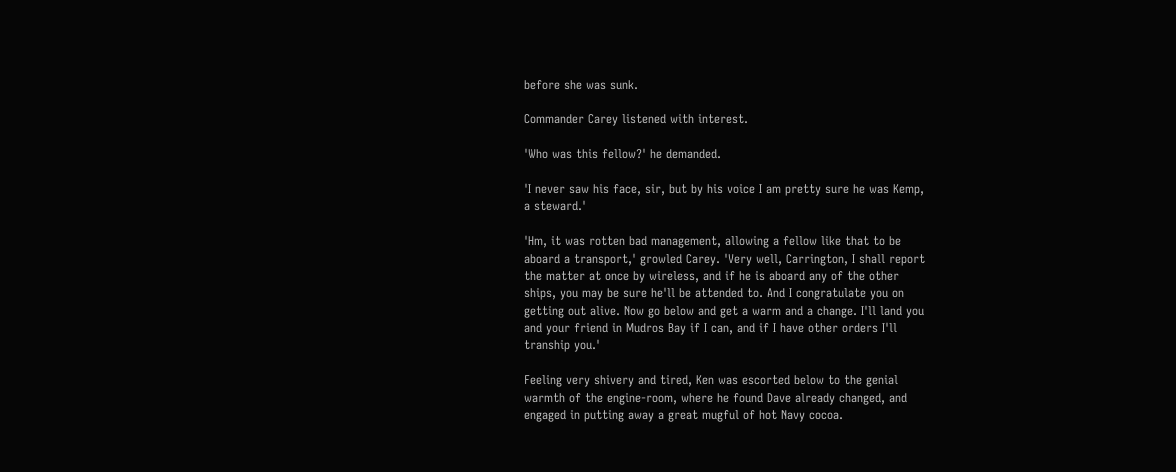before she was sunk.

Commander Carey listened with interest.

'Who was this fellow?' he demanded.

'I never saw his face, sir, but by his voice I am pretty sure he was Kemp,
a steward.'

'Hm, it was rotten bad management, allowing a fellow like that to be
aboard a transport,' growled Carey. 'Very well, Carrington, I shall report
the matter at once by wireless, and if he is aboard any of the other
ships, you may be sure he'll be attended to. And I congratulate you on
getting out alive. Now go below and get a warm and a change. I'll land you
and your friend in Mudros Bay if I can, and if I have other orders I'll
tranship you.'

Feeling very shivery and tired, Ken was escorted below to the genial
warmth of the engine-room, where he found Dave already changed, and
engaged in putting away a great mugful of hot Navy cocoa.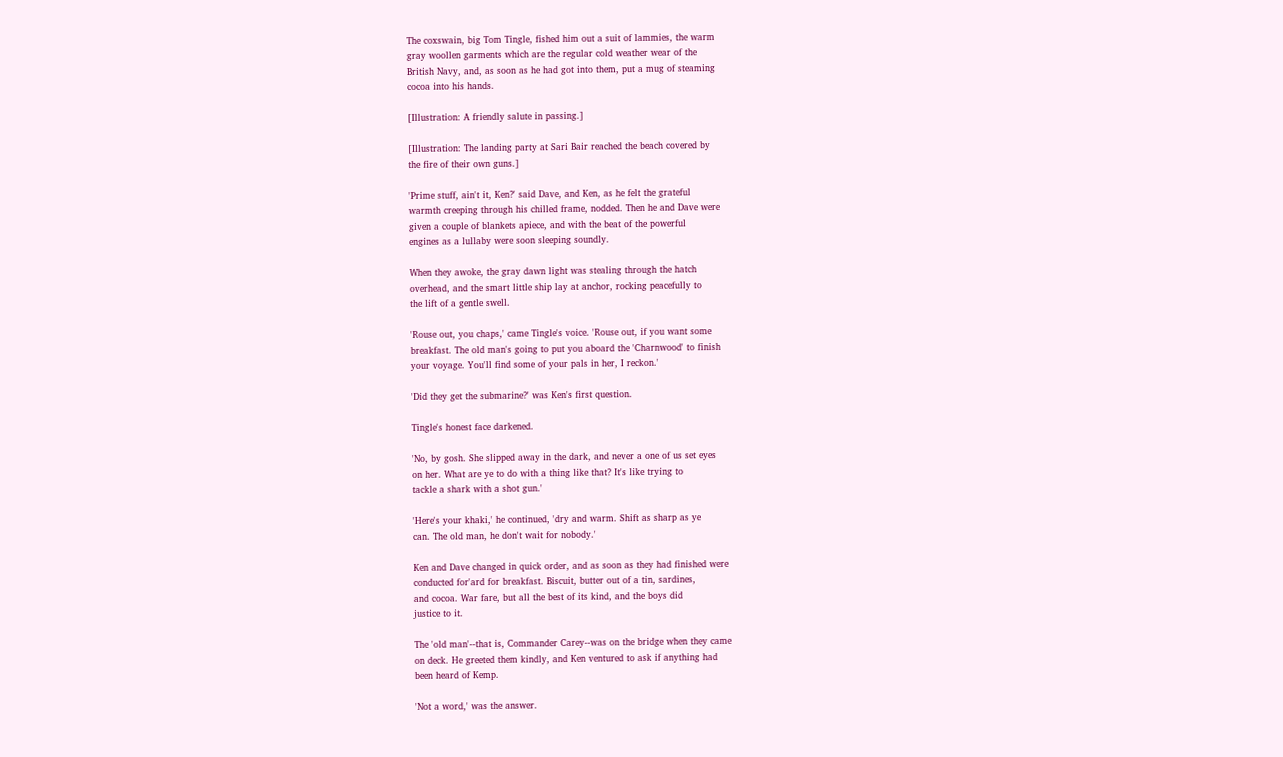The coxswain, big Tom Tingle, fished him out a suit of lammies, the warm
gray woollen garments which are the regular cold weather wear of the
British Navy, and, as soon as he had got into them, put a mug of steaming
cocoa into his hands.

[Illustration: A friendly salute in passing.]

[Illustration: The landing party at Sari Bair reached the beach covered by
the fire of their own guns.]

'Prime stuff, ain't it, Ken?' said Dave, and Ken, as he felt the grateful
warmth creeping through his chilled frame, nodded. Then he and Dave were
given a couple of blankets apiece, and with the beat of the powerful
engines as a lullaby were soon sleeping soundly.

When they awoke, the gray dawn light was stealing through the hatch
overhead, and the smart little ship lay at anchor, rocking peacefully to
the lift of a gentle swell.

'Rouse out, you chaps,' came Tingle's voice. 'Rouse out, if you want some
breakfast. The old man's going to put you aboard the 'Charnwood' to finish
your voyage. You'll find some of your pals in her, I reckon.'

'Did they get the submarine?' was Ken's first question.

Tingle's honest face darkened.

'No, by gosh. She slipped away in the dark, and never a one of us set eyes
on her. What are ye to do with a thing like that? It's like trying to
tackle a shark with a shot gun.'

'Here's your khaki,' he continued, 'dry and warm. Shift as sharp as ye
can. The old man, he don't wait for nobody.'

Ken and Dave changed in quick order, and as soon as they had finished were
conducted for'ard for breakfast. Biscuit, butter out of a tin, sardines,
and cocoa. War fare, but all the best of its kind, and the boys did
justice to it.

The 'old man'--that is, Commander Carey--was on the bridge when they came
on deck. He greeted them kindly, and Ken ventured to ask if anything had
been heard of Kemp.

'Not a word,' was the answer.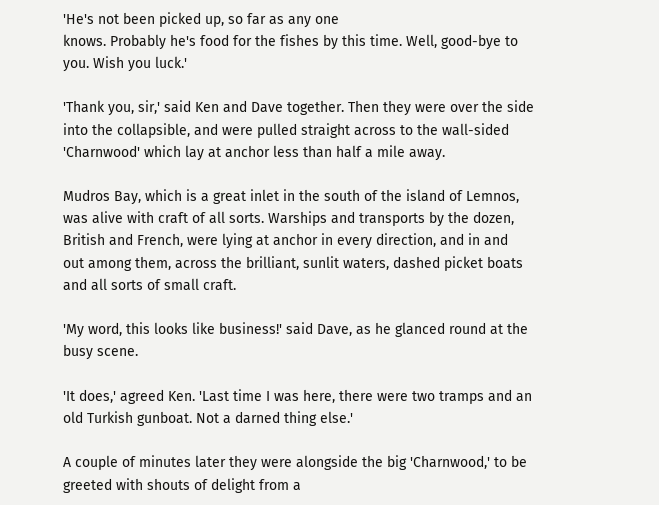'He's not been picked up, so far as any one
knows. Probably he's food for the fishes by this time. Well, good-bye to
you. Wish you luck.'

'Thank you, sir,' said Ken and Dave together. Then they were over the side
into the collapsible, and were pulled straight across to the wall-sided
'Charnwood' which lay at anchor less than half a mile away.

Mudros Bay, which is a great inlet in the south of the island of Lemnos,
was alive with craft of all sorts. Warships and transports by the dozen,
British and French, were lying at anchor in every direction, and in and
out among them, across the brilliant, sunlit waters, dashed picket boats
and all sorts of small craft.

'My word, this looks like business!' said Dave, as he glanced round at the
busy scene.

'It does,' agreed Ken. 'Last time I was here, there were two tramps and an
old Turkish gunboat. Not a darned thing else.'

A couple of minutes later they were alongside the big 'Charnwood,' to be
greeted with shouts of delight from a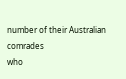number of their Australian comrades
who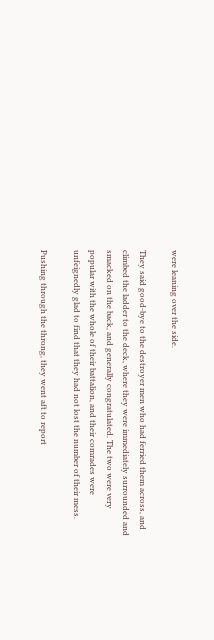were leaning over the side.

They said good-bye to the destroyer men who had ferried them across, and
climbed the ladder to the deck, where they were immediately surrounded and
smacked on the back, and generally congratulated. The two were very
popular with the whole of their battalion, and their comrades were
unfeignedly glad to find that they had not lost the number of their mess.

Pushing through the throng, they went aft to report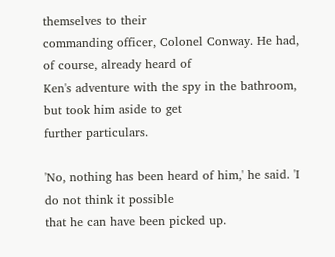themselves to their
commanding officer, Colonel Conway. He had, of course, already heard of
Ken's adventure with the spy in the bathroom, but took him aside to get
further particulars.

'No, nothing has been heard of him,' he said. 'I do not think it possible
that he can have been picked up.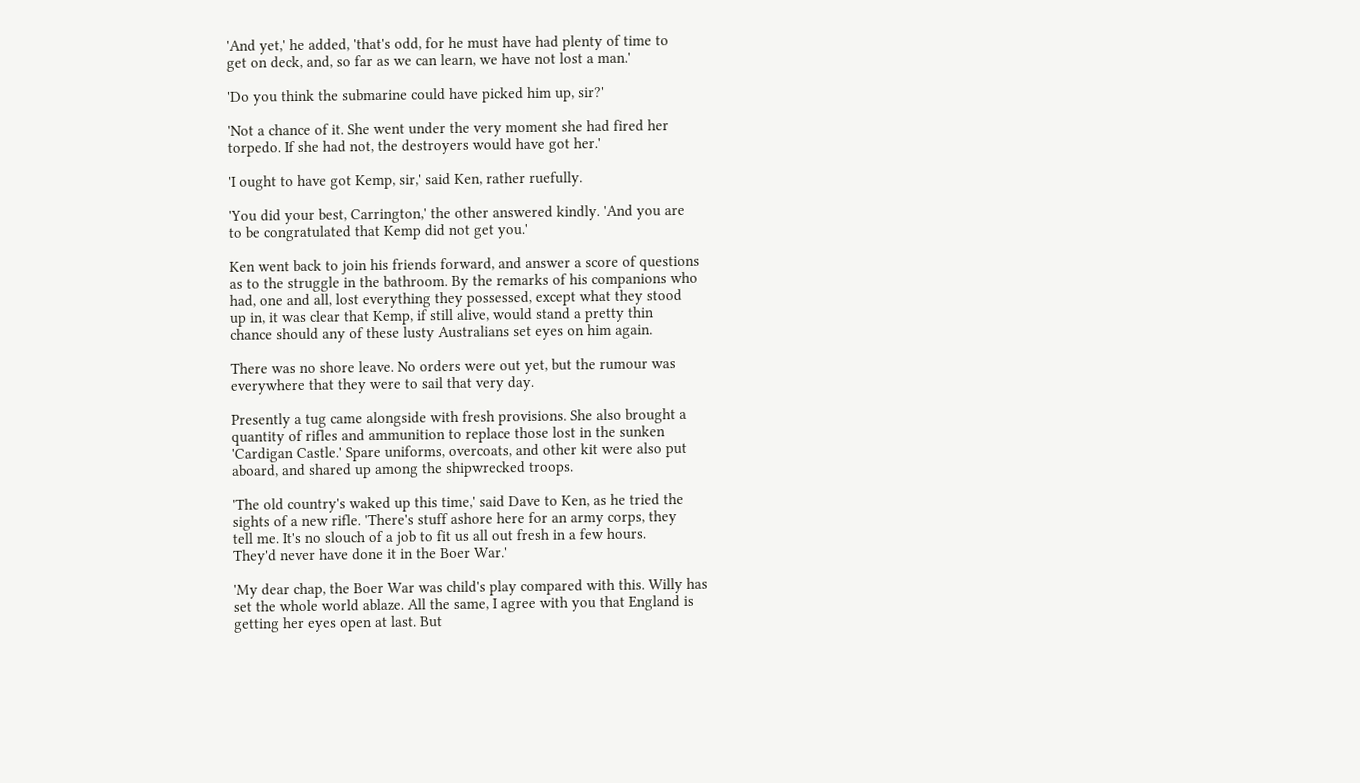'And yet,' he added, 'that's odd, for he must have had plenty of time to
get on deck, and, so far as we can learn, we have not lost a man.'

'Do you think the submarine could have picked him up, sir?'

'Not a chance of it. She went under the very moment she had fired her
torpedo. If she had not, the destroyers would have got her.'

'I ought to have got Kemp, sir,' said Ken, rather ruefully.

'You did your best, Carrington,' the other answered kindly. 'And you are
to be congratulated that Kemp did not get you.'

Ken went back to join his friends forward, and answer a score of questions
as to the struggle in the bathroom. By the remarks of his companions who
had, one and all, lost everything they possessed, except what they stood
up in, it was clear that Kemp, if still alive, would stand a pretty thin
chance should any of these lusty Australians set eyes on him again.

There was no shore leave. No orders were out yet, but the rumour was
everywhere that they were to sail that very day.

Presently a tug came alongside with fresh provisions. She also brought a
quantity of rifles and ammunition to replace those lost in the sunken
'Cardigan Castle.' Spare uniforms, overcoats, and other kit were also put
aboard, and shared up among the shipwrecked troops.

'The old country's waked up this time,' said Dave to Ken, as he tried the
sights of a new rifle. 'There's stuff ashore here for an army corps, they
tell me. It's no slouch of a job to fit us all out fresh in a few hours.
They'd never have done it in the Boer War.'

'My dear chap, the Boer War was child's play compared with this. Willy has
set the whole world ablaze. All the same, I agree with you that England is
getting her eyes open at last. But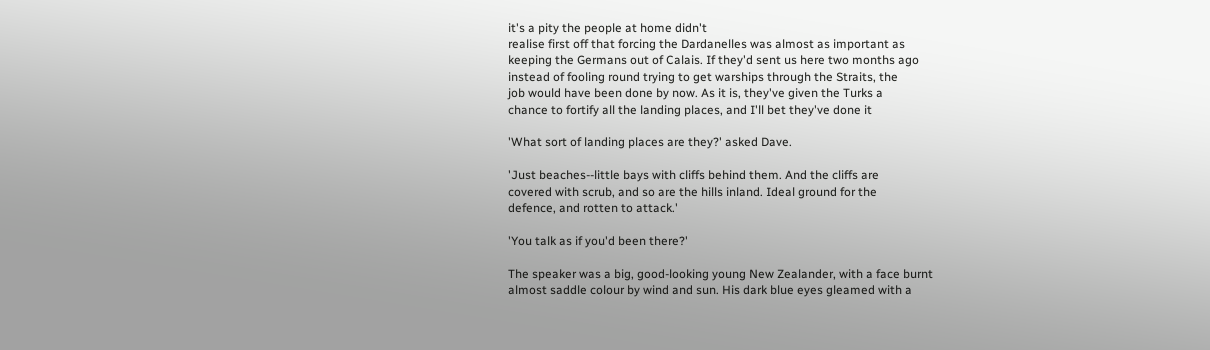it's a pity the people at home didn't
realise first off that forcing the Dardanelles was almost as important as
keeping the Germans out of Calais. If they'd sent us here two months ago
instead of fooling round trying to get warships through the Straits, the
job would have been done by now. As it is, they've given the Turks a
chance to fortify all the landing places, and I'll bet they've done it

'What sort of landing places are they?' asked Dave.

'Just beaches--little bays with cliffs behind them. And the cliffs are
covered with scrub, and so are the hills inland. Ideal ground for the
defence, and rotten to attack.'

'You talk as if you'd been there?'

The speaker was a big, good-looking young New Zealander, with a face burnt
almost saddle colour by wind and sun. His dark blue eyes gleamed with a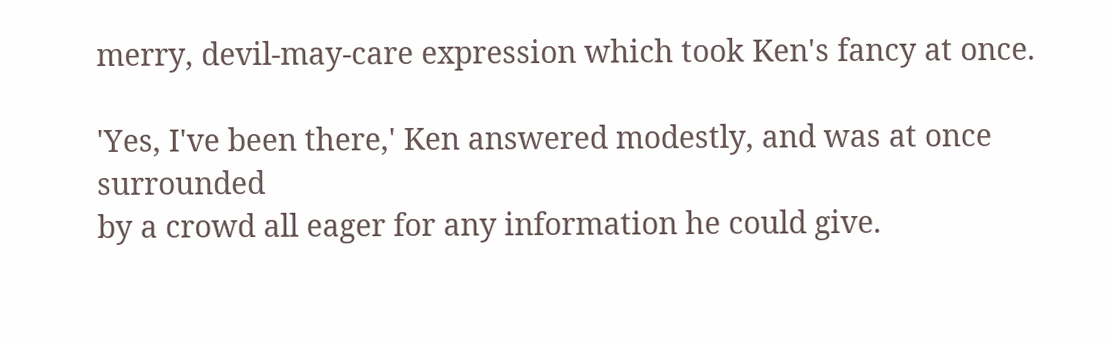merry, devil-may-care expression which took Ken's fancy at once.

'Yes, I've been there,' Ken answered modestly, and was at once surrounded
by a crowd all eager for any information he could give.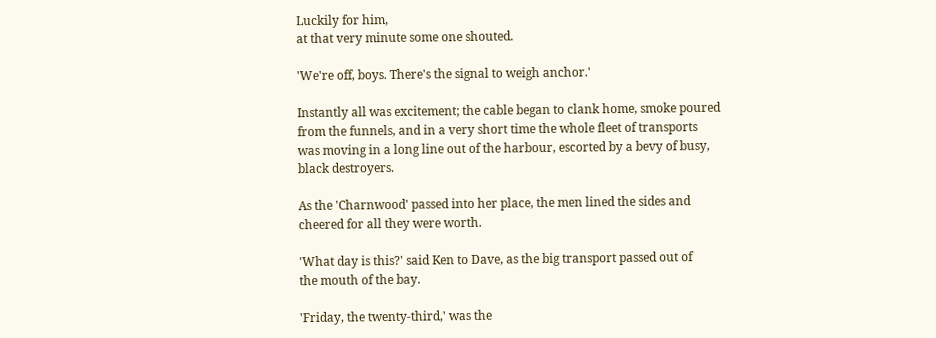Luckily for him,
at that very minute some one shouted.

'We're off, boys. There's the signal to weigh anchor.'

Instantly all was excitement; the cable began to clank home, smoke poured
from the funnels, and in a very short time the whole fleet of transports
was moving in a long line out of the harbour, escorted by a bevy of busy,
black destroyers.

As the 'Charnwood' passed into her place, the men lined the sides and
cheered for all they were worth.

'What day is this?' said Ken to Dave, as the big transport passed out of
the mouth of the bay.

'Friday, the twenty-third,' was the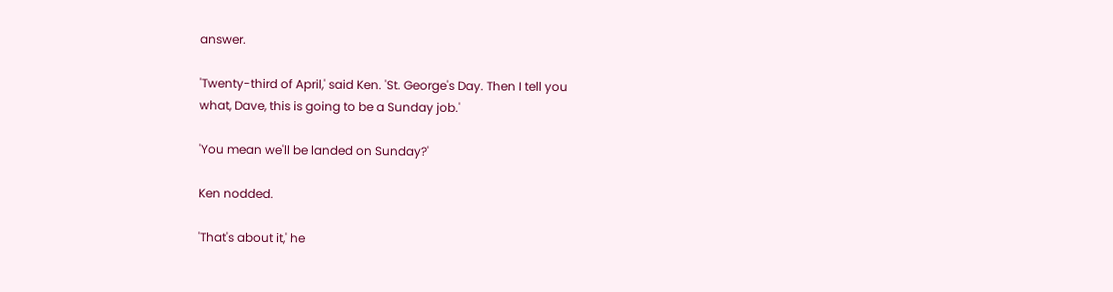answer.

'Twenty-third of April,' said Ken. 'St. George's Day. Then I tell you
what, Dave, this is going to be a Sunday job.'

'You mean we'll be landed on Sunday?'

Ken nodded.

'That's about it,' he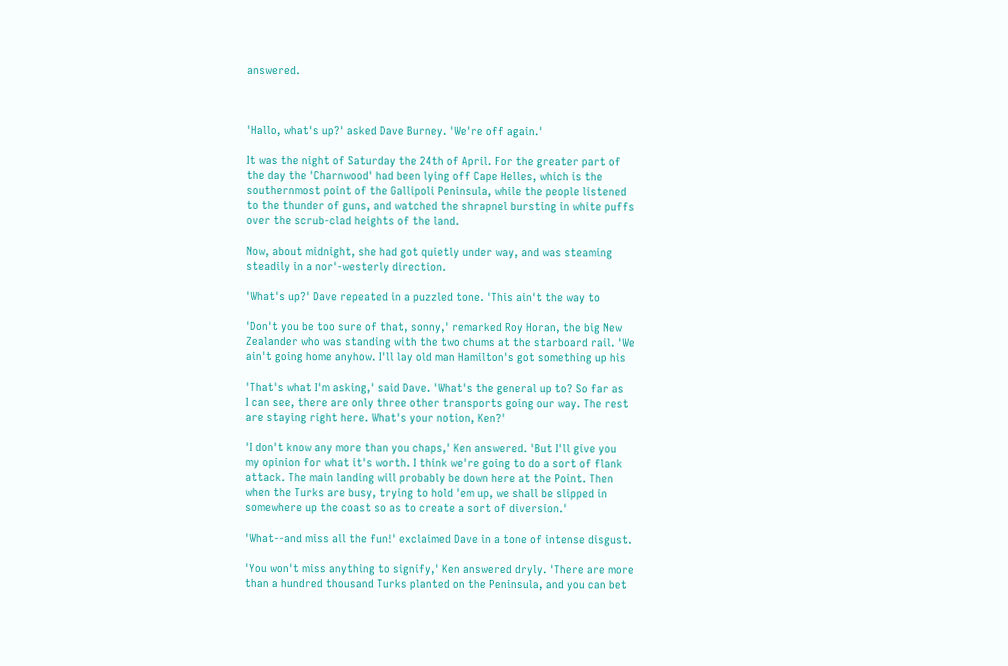answered.



'Hallo, what's up?' asked Dave Burney. 'We're off again.'

It was the night of Saturday the 24th of April. For the greater part of
the day the 'Charnwood' had been lying off Cape Helles, which is the
southernmost point of the Gallipoli Peninsula, while the people listened
to the thunder of guns, and watched the shrapnel bursting in white puffs
over the scrub-clad heights of the land.

Now, about midnight, she had got quietly under way, and was steaming
steadily in a nor'-westerly direction.

'What's up?' Dave repeated in a puzzled tone. 'This ain't the way to

'Don't you be too sure of that, sonny,' remarked Roy Horan, the big New
Zealander who was standing with the two chums at the starboard rail. 'We
ain't going home anyhow. I'll lay old man Hamilton's got something up his

'That's what I'm asking,' said Dave. 'What's the general up to? So far as
I can see, there are only three other transports going our way. The rest
are staying right here. What's your notion, Ken?'

'I don't know any more than you chaps,' Ken answered. 'But I'll give you
my opinion for what it's worth. I think we're going to do a sort of flank
attack. The main landing will probably be down here at the Point. Then
when the Turks are busy, trying to hold 'em up, we shall be slipped in
somewhere up the coast so as to create a sort of diversion.'

'What--and miss all the fun!' exclaimed Dave in a tone of intense disgust.

'You won't miss anything to signify,' Ken answered dryly. 'There are more
than a hundred thousand Turks planted on the Peninsula, and you can bet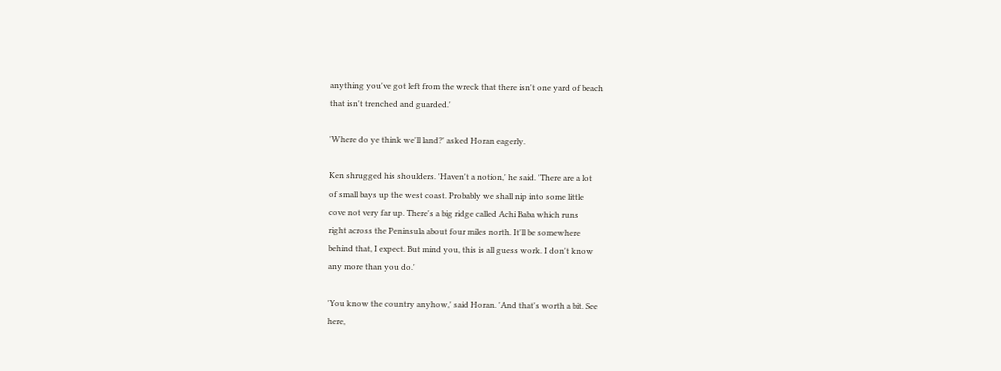anything you've got left from the wreck that there isn't one yard of beach
that isn't trenched and guarded.'

'Where do ye think we'll land?' asked Horan eagerly.

Ken shrugged his shoulders. 'Haven't a notion,' he said. 'There are a lot
of small bays up the west coast. Probably we shall nip into some little
cove not very far up. There's a big ridge called Achi Baba which runs
right across the Peninsula about four miles north. It'll be somewhere
behind that, I expect. But mind you, this is all guess work. I don't know
any more than you do.'

'You know the country anyhow,' said Horan. 'And that's worth a bit. See
here,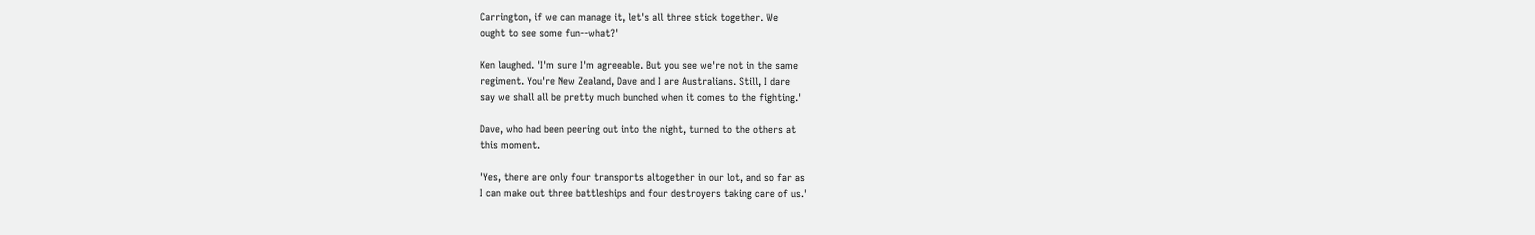Carrington, if we can manage it, let's all three stick together. We
ought to see some fun--what?'

Ken laughed. 'I'm sure I'm agreeable. But you see we're not in the same
regiment. You're New Zealand, Dave and I are Australians. Still, I dare
say we shall all be pretty much bunched when it comes to the fighting.'

Dave, who had been peering out into the night, turned to the others at
this moment.

'Yes, there are only four transports altogether in our lot, and so far as
I can make out three battleships and four destroyers taking care of us.'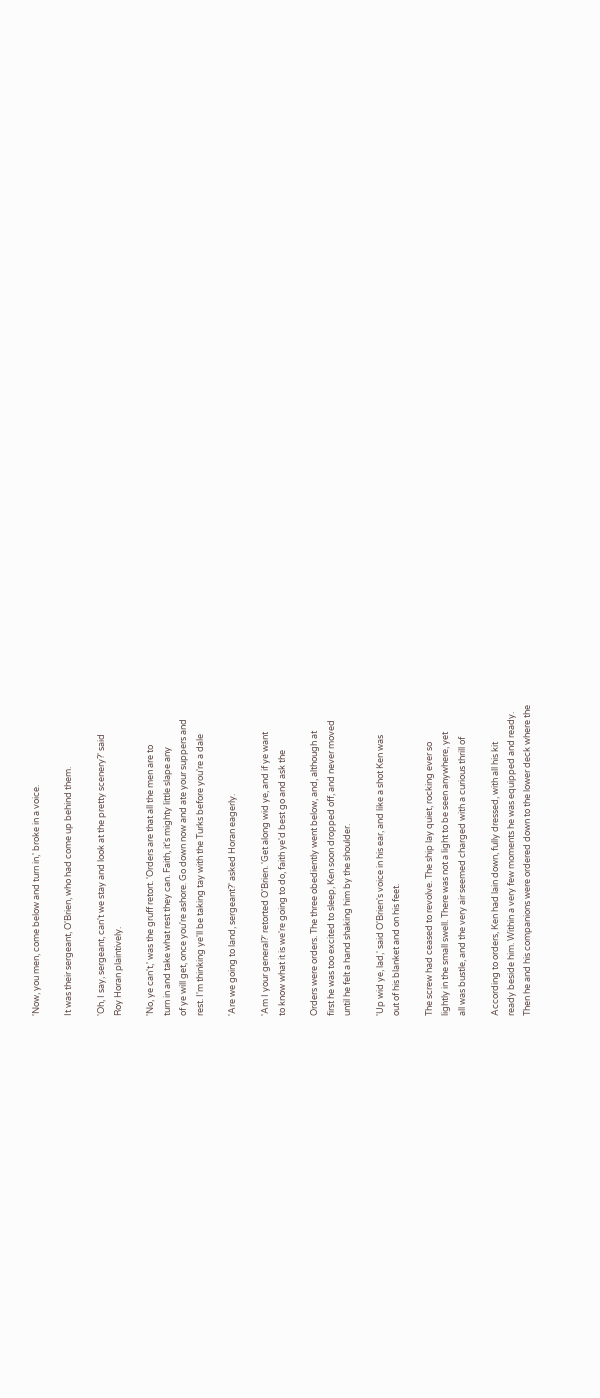'Now, you men, come below and turn in,' broke in a voice.

It was their sergeant, O'Brien, who had come up behind them.

'Oh, I say, sergeant, can't we stay and look at the pretty scenery?' said
Roy Horan plaintively.

'No, ye can't,' was the gruff retort. 'Orders are that all the men are to
turn in and take what rest they can. Faith, it's mighty little slape any
of ye will get, once you're ashore. Go down now and ate your suppers and
rest. I'm thinking ye'll be taking tay with the Turks before you're a dale

'Are we going to land, sergeant?' asked Horan eagerly.

'Am I your general?' retorted O'Brien. 'Get along wid ye, and if ye want
to know what it is we're going to do, faith ye'd best go and ask the

Orders were orders. The three obediently went below, and, although at
first he was too excited to sleep, Ken soon dropped off, and never moved
until he felt a hand shaking him by the shoulder.

'Up wid ye, lad,' said O'Brien's voice in his ear, and like a shot Ken was
out of his blanket and on his feet.

The screw had ceased to revolve. The ship lay quiet, rocking ever so
lightly in the small swell. There was not a light to be seen anywhere, yet
all was bustle, and the very air seemed charged with a curious thrill of

According to orders, Ken had lain down, fully dressed, with all his kit
ready beside him. Within a very few moments he was equipped and ready.
Then he and his companions were ordered down to the lower deck where the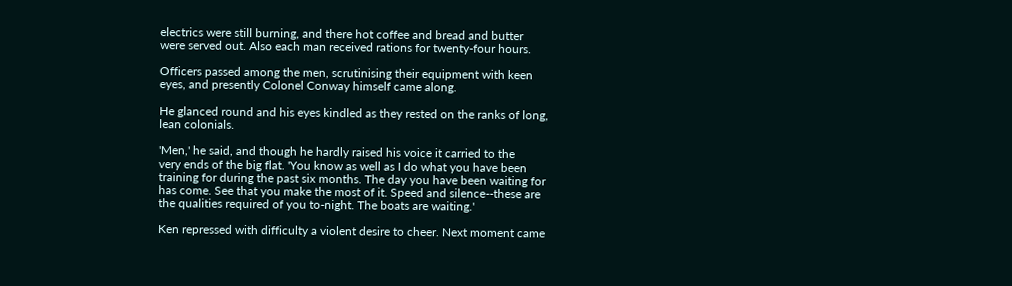electrics were still burning, and there hot coffee and bread and butter
were served out. Also each man received rations for twenty-four hours.

Officers passed among the men, scrutinising their equipment with keen
eyes, and presently Colonel Conway himself came along.

He glanced round and his eyes kindled as they rested on the ranks of long,
lean colonials.

'Men,' he said, and though he hardly raised his voice it carried to the
very ends of the big flat. 'You know as well as I do what you have been
training for during the past six months. The day you have been waiting for
has come. See that you make the most of it. Speed and silence--these are
the qualities required of you to-night. The boats are waiting.'

Ken repressed with difficulty a violent desire to cheer. Next moment came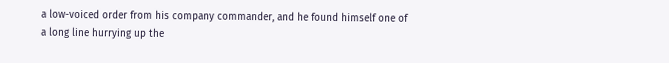a low-voiced order from his company commander, and he found himself one of
a long line hurrying up the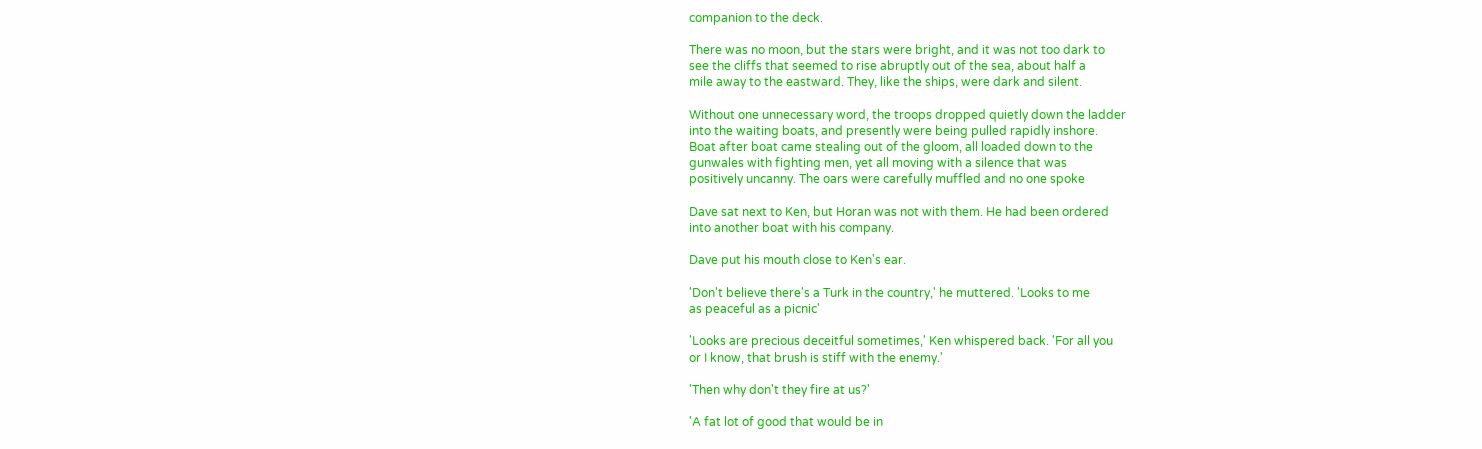companion to the deck.

There was no moon, but the stars were bright, and it was not too dark to
see the cliffs that seemed to rise abruptly out of the sea, about half a
mile away to the eastward. They, like the ships, were dark and silent.

Without one unnecessary word, the troops dropped quietly down the ladder
into the waiting boats, and presently were being pulled rapidly inshore.
Boat after boat came stealing out of the gloom, all loaded down to the
gunwales with fighting men, yet all moving with a silence that was
positively uncanny. The oars were carefully muffled and no one spoke

Dave sat next to Ken, but Horan was not with them. He had been ordered
into another boat with his company.

Dave put his mouth close to Ken's ear.

'Don't believe there's a Turk in the country,' he muttered. 'Looks to me
as peaceful as a picnic'

'Looks are precious deceitful sometimes,' Ken whispered back. 'For all you
or I know, that brush is stiff with the enemy.'

'Then why don't they fire at us?'

'A fat lot of good that would be in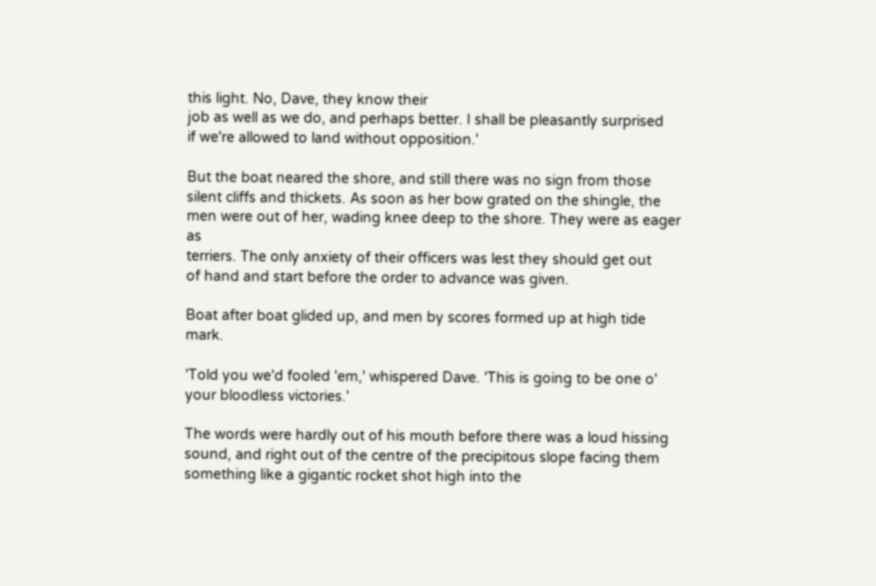this light. No, Dave, they know their
job as well as we do, and perhaps better. I shall be pleasantly surprised
if we're allowed to land without opposition.'

But the boat neared the shore, and still there was no sign from those
silent cliffs and thickets. As soon as her bow grated on the shingle, the
men were out of her, wading knee deep to the shore. They were as eager as
terriers. The only anxiety of their officers was lest they should get out
of hand and start before the order to advance was given.

Boat after boat glided up, and men by scores formed up at high tide mark.

'Told you we'd fooled 'em,' whispered Dave. 'This is going to be one o'
your bloodless victories.'

The words were hardly out of his mouth before there was a loud hissing
sound, and right out of the centre of the precipitous slope facing them
something like a gigantic rocket shot high into the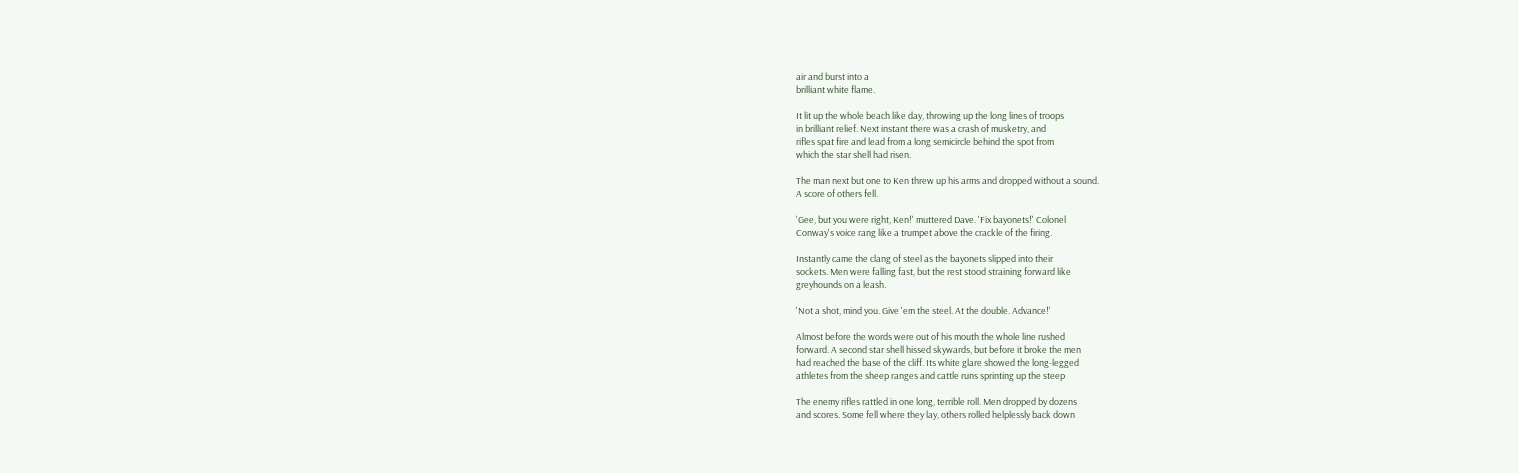air and burst into a
brilliant white flame.

It lit up the whole beach like day, throwing up the long lines of troops
in brilliant relief. Next instant there was a crash of musketry, and
rifles spat fire and lead from a long semicircle behind the spot from
which the star shell had risen.

The man next but one to Ken threw up his arms and dropped without a sound.
A score of others fell.

'Gee, but you were right, Ken!' muttered Dave. 'Fix bayonets!' Colonel
Conway's voice rang like a trumpet above the crackle of the firing.

Instantly came the clang of steel as the bayonets slipped into their
sockets. Men were falling fast, but the rest stood straining forward like
greyhounds on a leash.

'Not a shot, mind you. Give 'em the steel. At the double. Advance!'

Almost before the words were out of his mouth the whole line rushed
forward. A second star shell hissed skywards, but before it broke the men
had reached the base of the cliff. Its white glare showed the long-legged
athletes from the sheep ranges and cattle runs sprinting up the steep

The enemy rifles rattled in one long, terrible roll. Men dropped by dozens
and scores. Some fell where they lay, others rolled helplessly back down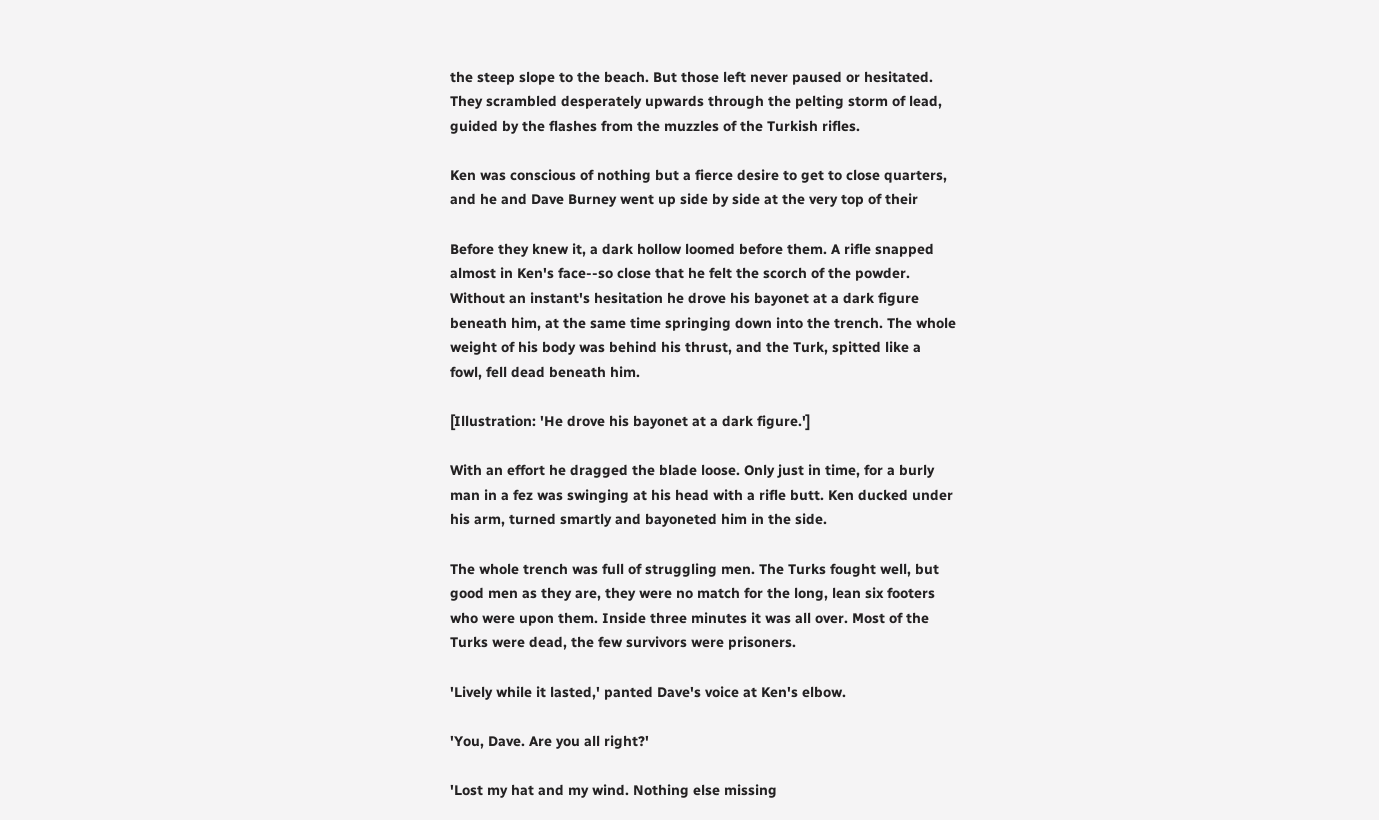the steep slope to the beach. But those left never paused or hesitated.
They scrambled desperately upwards through the pelting storm of lead,
guided by the flashes from the muzzles of the Turkish rifles.

Ken was conscious of nothing but a fierce desire to get to close quarters,
and he and Dave Burney went up side by side at the very top of their

Before they knew it, a dark hollow loomed before them. A rifle snapped
almost in Ken's face--so close that he felt the scorch of the powder.
Without an instant's hesitation he drove his bayonet at a dark figure
beneath him, at the same time springing down into the trench. The whole
weight of his body was behind his thrust, and the Turk, spitted like a
fowl, fell dead beneath him.

[Illustration: 'He drove his bayonet at a dark figure.']

With an effort he dragged the blade loose. Only just in time, for a burly
man in a fez was swinging at his head with a rifle butt. Ken ducked under
his arm, turned smartly and bayoneted him in the side.

The whole trench was full of struggling men. The Turks fought well, but
good men as they are, they were no match for the long, lean six footers
who were upon them. Inside three minutes it was all over. Most of the
Turks were dead, the few survivors were prisoners.

'Lively while it lasted,' panted Dave's voice at Ken's elbow.

'You, Dave. Are you all right?'

'Lost my hat and my wind. Nothing else missing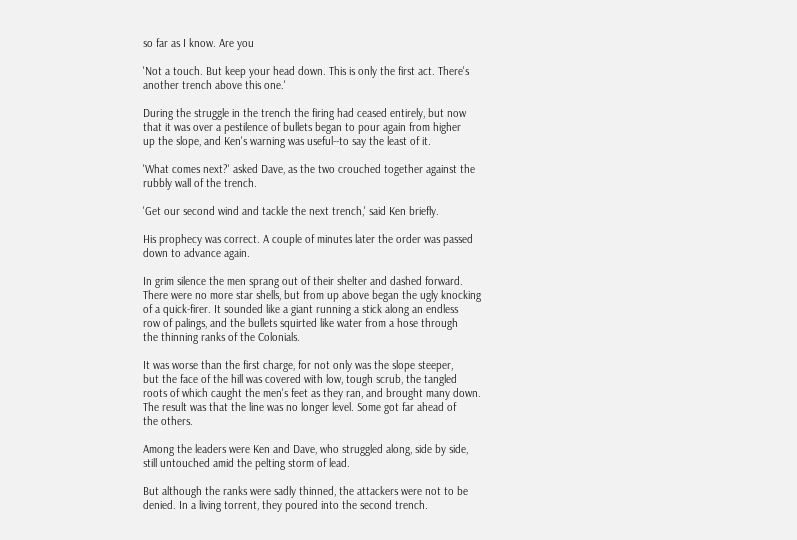so far as I know. Are you

'Not a touch. But keep your head down. This is only the first act. There's
another trench above this one.'

During the struggle in the trench the firing had ceased entirely, but now
that it was over a pestilence of bullets began to pour again from higher
up the slope, and Ken's warning was useful--to say the least of it.

'What comes next?' asked Dave, as the two crouched together against the
rubbly wall of the trench.

'Get our second wind and tackle the next trench,' said Ken briefly.

His prophecy was correct. A couple of minutes later the order was passed
down to advance again.

In grim silence the men sprang out of their shelter and dashed forward.
There were no more star shells, but from up above began the ugly knocking
of a quick-firer. It sounded like a giant running a stick along an endless
row of palings, and the bullets squirted like water from a hose through
the thinning ranks of the Colonials.

It was worse than the first charge, for not only was the slope steeper,
but the face of the hill was covered with low, tough scrub, the tangled
roots of which caught the men's feet as they ran, and brought many down.
The result was that the line was no longer level. Some got far ahead of
the others.

Among the leaders were Ken and Dave, who struggled along, side by side,
still untouched amid the pelting storm of lead.

But although the ranks were sadly thinned, the attackers were not to be
denied. In a living torrent, they poured into the second trench.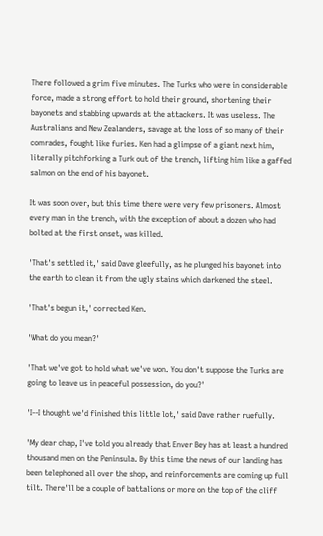There followed a grim five minutes. The Turks who were in considerable
force, made a strong effort to hold their ground, shortening their
bayonets and stabbing upwards at the attackers. It was useless. The
Australians and New Zealanders, savage at the loss of so many of their
comrades, fought like furies. Ken had a glimpse of a giant next him,
literally pitchforking a Turk out of the trench, lifting him like a gaffed
salmon on the end of his bayonet.

It was soon over, but this time there were very few prisoners. Almost
every man in the trench, with the exception of about a dozen who had
bolted at the first onset, was killed.

'That's settled it,' said Dave gleefully, as he plunged his bayonet into
the earth to clean it from the ugly stains which darkened the steel.

'That's begun it,' corrected Ken.

'What do you mean?'

'That we've got to hold what we've won. You don't suppose the Turks are
going to leave us in peaceful possession, do you?'

'I--I thought we'd finished this little lot,' said Dave rather ruefully.

'My dear chap, I've told you already that Enver Bey has at least a hundred
thousand men on the Peninsula. By this time the news of our landing has
been telephoned all over the shop, and reinforcements are coming up full
tilt. There'll be a couple of battalions or more on the top of the cliff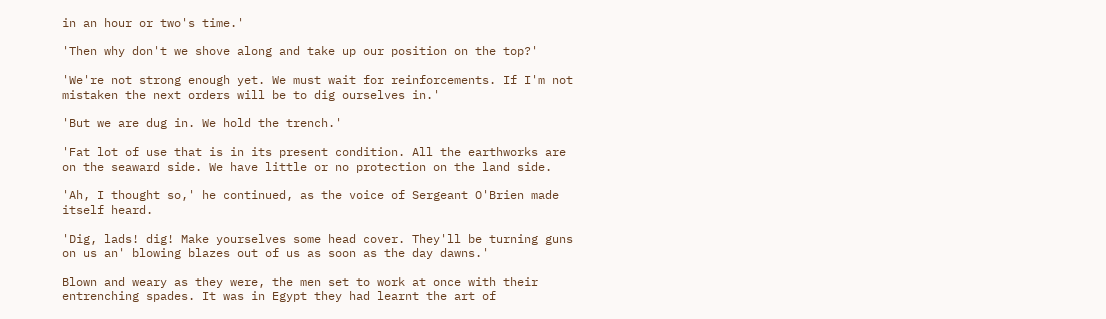in an hour or two's time.'

'Then why don't we shove along and take up our position on the top?'

'We're not strong enough yet. We must wait for reinforcements. If I'm not
mistaken the next orders will be to dig ourselves in.'

'But we are dug in. We hold the trench.'

'Fat lot of use that is in its present condition. All the earthworks are
on the seaward side. We have little or no protection on the land side.

'Ah, I thought so,' he continued, as the voice of Sergeant O'Brien made
itself heard.

'Dig, lads! dig! Make yourselves some head cover. They'll be turning guns
on us an' blowing blazes out of us as soon as the day dawns.'

Blown and weary as they were, the men set to work at once with their
entrenching spades. It was in Egypt they had learnt the art of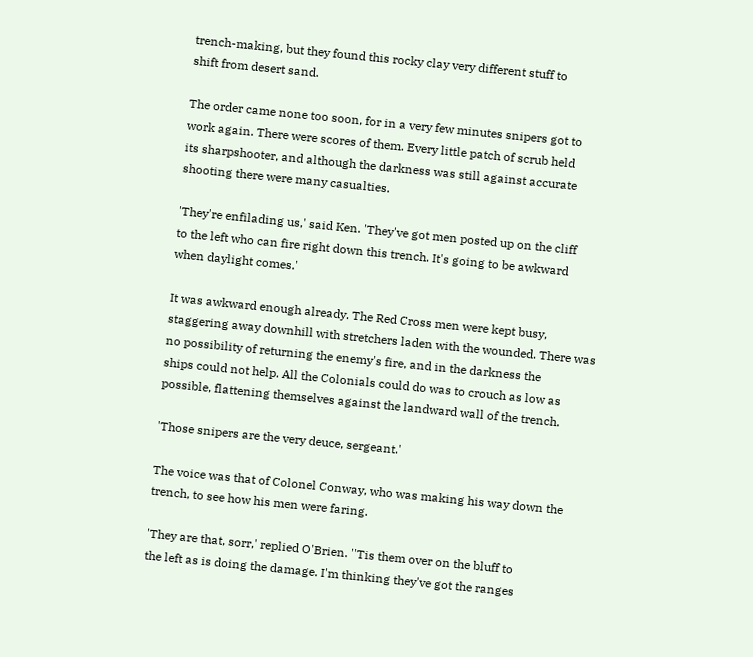trench-making, but they found this rocky clay very different stuff to
shift from desert sand.

The order came none too soon, for in a very few minutes snipers got to
work again. There were scores of them. Every little patch of scrub held
its sharpshooter, and although the darkness was still against accurate
shooting there were many casualties.

'They're enfilading us,' said Ken. 'They've got men posted up on the cliff
to the left who can fire right down this trench. It's going to be awkward
when daylight comes.'

It was awkward enough already. The Red Cross men were kept busy,
staggering away downhill with stretchers laden with the wounded. There was
no possibility of returning the enemy's fire, and in the darkness the
ships could not help. All the Colonials could do was to crouch as low as
possible, flattening themselves against the landward wall of the trench.

'Those snipers are the very deuce, sergeant.'

The voice was that of Colonel Conway, who was making his way down the
trench, to see how his men were faring.

'They are that, sorr,' replied O'Brien. ''Tis them over on the bluff to
the left as is doing the damage. I'm thinking they've got the ranges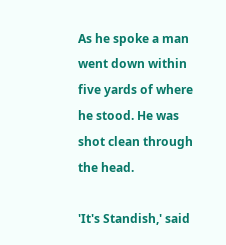As he spoke a man went down within five yards of where he stood. He was
shot clean through the head.

'It's Standish,' said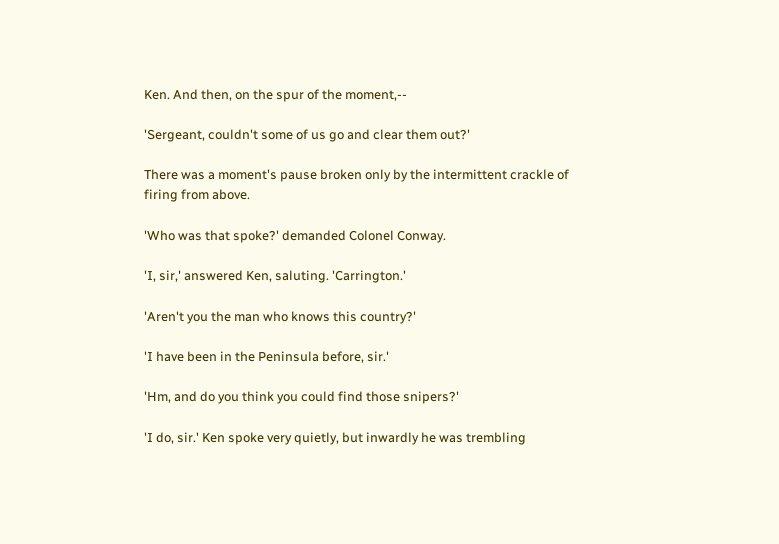Ken. And then, on the spur of the moment,--

'Sergeant, couldn't some of us go and clear them out?'

There was a moment's pause broken only by the intermittent crackle of
firing from above.

'Who was that spoke?' demanded Colonel Conway.

'I, sir,' answered Ken, saluting. 'Carrington.'

'Aren't you the man who knows this country?'

'I have been in the Peninsula before, sir.'

'Hm, and do you think you could find those snipers?'

'I do, sir.' Ken spoke very quietly, but inwardly he was trembling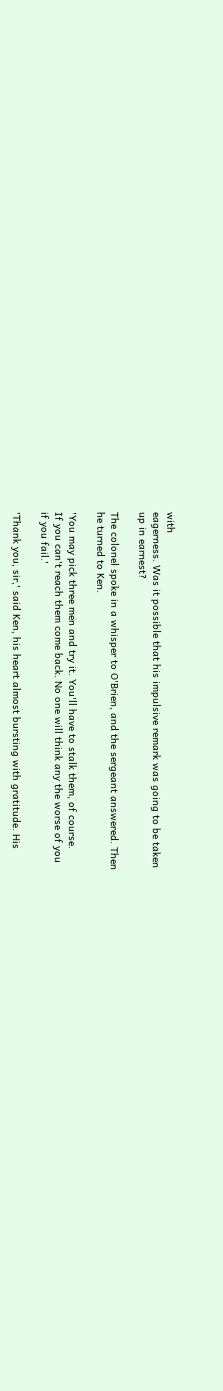with
eagerness. Was it possible that his impulsive remark was going to be taken
up in earnest?

The colonel spoke in a whisper to O'Brien, and the sergeant answered. Then
he turned to Ken.

'You may pick three men and try it. You'll have to stalk them, of course.
If you can't reach them come back. No one will think any the worse of you
if you fail.'

'Thank you, sir,' said Ken, his heart almost bursting with gratitude. His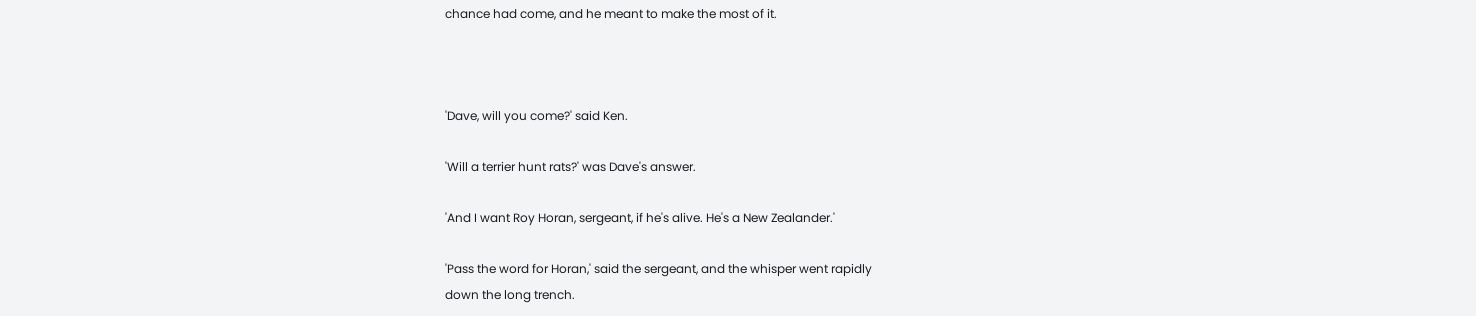chance had come, and he meant to make the most of it.



'Dave, will you come?' said Ken.

'Will a terrier hunt rats?' was Dave's answer.

'And I want Roy Horan, sergeant, if he's alive. He's a New Zealander.'

'Pass the word for Horan,' said the sergeant, and the whisper went rapidly
down the long trench.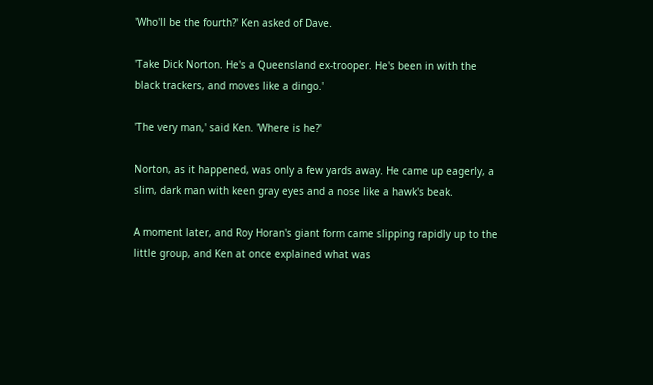'Who'll be the fourth?' Ken asked of Dave.

'Take Dick Norton. He's a Queensland ex-trooper. He's been in with the
black trackers, and moves like a dingo.'

'The very man,' said Ken. 'Where is he?'

Norton, as it happened, was only a few yards away. He came up eagerly, a
slim, dark man with keen gray eyes and a nose like a hawk's beak.

A moment later, and Roy Horan's giant form came slipping rapidly up to the
little group, and Ken at once explained what was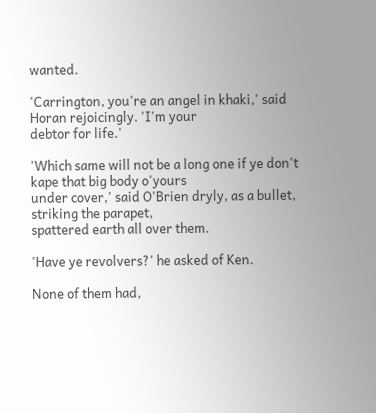wanted.

'Carrington, you're an angel in khaki,' said Horan rejoicingly. 'I'm your
debtor for life.'

'Which same will not be a long one if ye don't kape that big body o'yours
under cover,' said O'Brien dryly, as a bullet, striking the parapet,
spattered earth all over them.

'Have ye revolvers?' he asked of Ken.

None of them had,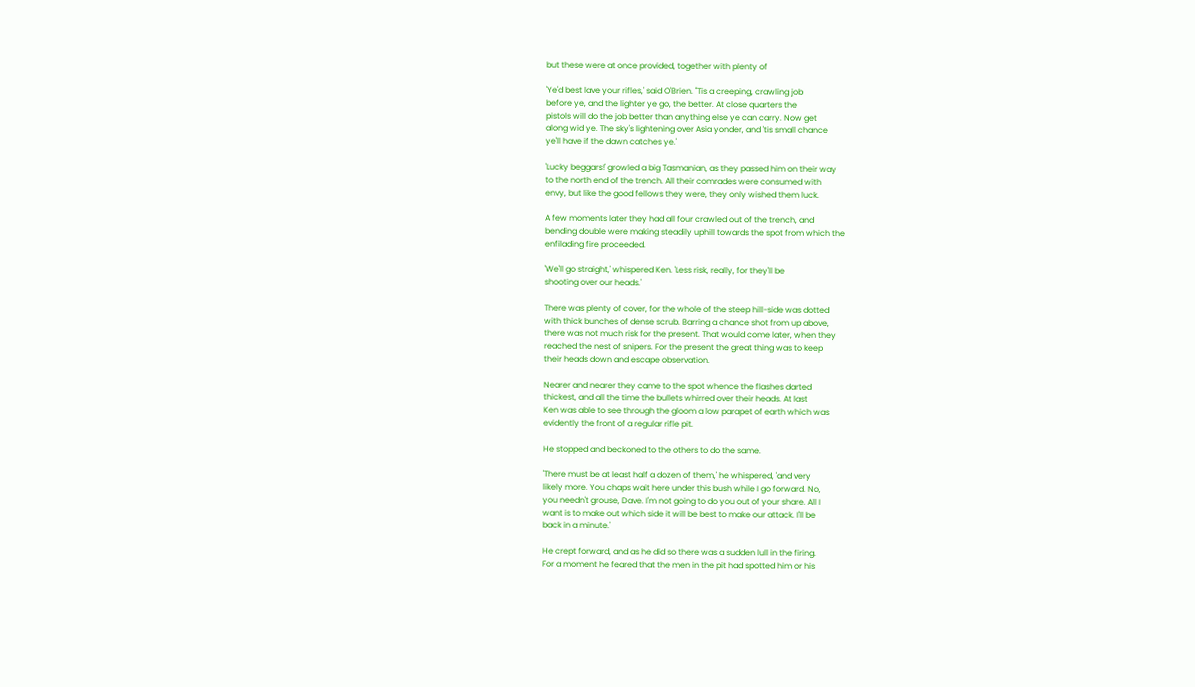but these were at once provided, together with plenty of

'Ye'd best lave your rifles,' said O'Brien. ''Tis a creeping, crawling job
before ye, and the lighter ye go, the better. At close quarters the
pistols will do the job better than anything else ye can carry. Now get
along wid ye. The sky's lightening over Asia yonder, and 'tis small chance
ye'll have if the dawn catches ye.'

'Lucky beggars!' growled a big Tasmanian, as they passed him on their way
to the north end of the trench. All their comrades were consumed with
envy, but like the good fellows they were, they only wished them luck.

A few moments later they had all four crawled out of the trench, and
bending double were making steadily uphill towards the spot from which the
enfilading fire proceeded.

'We'll go straight,' whispered Ken. 'Less risk, really, for they'll be
shooting over our heads.'

There was plenty of cover, for the whole of the steep hill-side was dotted
with thick bunches of dense scrub. Barring a chance shot from up above,
there was not much risk for the present. That would come later, when they
reached the nest of snipers. For the present the great thing was to keep
their heads down and escape observation.

Nearer and nearer they came to the spot whence the flashes darted
thickest, and all the time the bullets whirred over their heads. At last
Ken was able to see through the gloom a low parapet of earth which was
evidently the front of a regular rifle pit.

He stopped and beckoned to the others to do the same.

'There must be at least half a dozen of them,' he whispered, 'and very
likely more. You chaps wait here under this bush while I go forward. No,
you needn't grouse, Dave. I'm not going to do you out of your share. All I
want is to make out which side it will be best to make our attack. I'll be
back in a minute.'

He crept forward, and as he did so there was a sudden lull in the firing.
For a moment he feared that the men in the pit had spotted him or his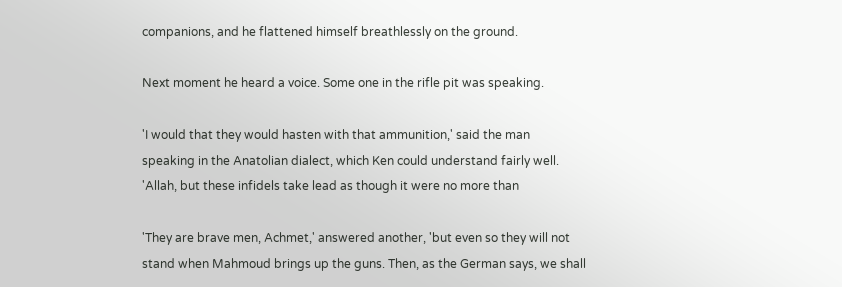companions, and he flattened himself breathlessly on the ground.

Next moment he heard a voice. Some one in the rifle pit was speaking.

'I would that they would hasten with that ammunition,' said the man
speaking in the Anatolian dialect, which Ken could understand fairly well.
'Allah, but these infidels take lead as though it were no more than

'They are brave men, Achmet,' answered another, 'but even so they will not
stand when Mahmoud brings up the guns. Then, as the German says, we shall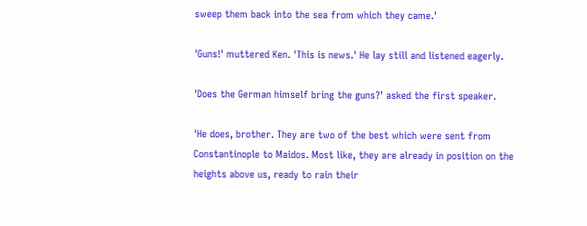sweep them back into the sea from which they came.'

'Guns!' muttered Ken. 'This is news.' He lay still and listened eagerly.

'Does the German himself bring the guns?' asked the first speaker.

'He does, brother. They are two of the best which were sent from
Constantinople to Maidos. Most like, they are already in position on the
heights above us, ready to rain their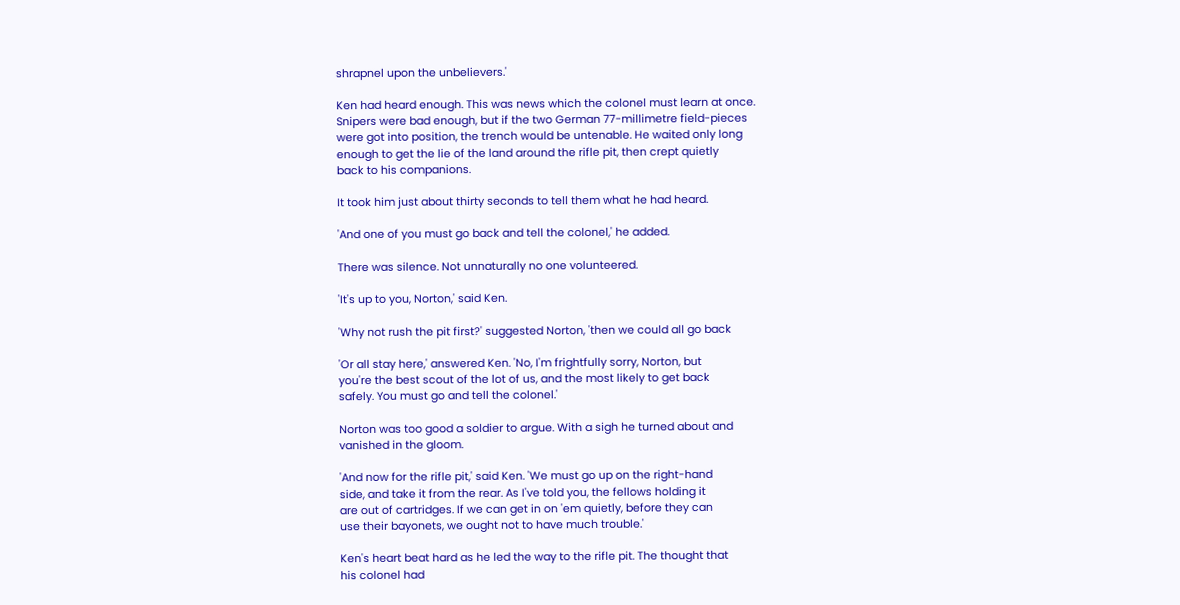shrapnel upon the unbelievers.'

Ken had heard enough. This was news which the colonel must learn at once.
Snipers were bad enough, but if the two German 77-millimetre field-pieces
were got into position, the trench would be untenable. He waited only long
enough to get the lie of the land around the rifle pit, then crept quietly
back to his companions.

It took him just about thirty seconds to tell them what he had heard.

'And one of you must go back and tell the colonel,' he added.

There was silence. Not unnaturally no one volunteered.

'It's up to you, Norton,' said Ken.

'Why not rush the pit first?' suggested Norton, 'then we could all go back

'Or all stay here,' answered Ken. 'No, I'm frightfully sorry, Norton, but
you're the best scout of the lot of us, and the most likely to get back
safely. You must go and tell the colonel.'

Norton was too good a soldier to argue. With a sigh he turned about and
vanished in the gloom.

'And now for the rifle pit,' said Ken. 'We must go up on the right-hand
side, and take it from the rear. As I've told you, the fellows holding it
are out of cartridges. If we can get in on 'em quietly, before they can
use their bayonets, we ought not to have much trouble.'

Ken's heart beat hard as he led the way to the rifle pit. The thought that
his colonel had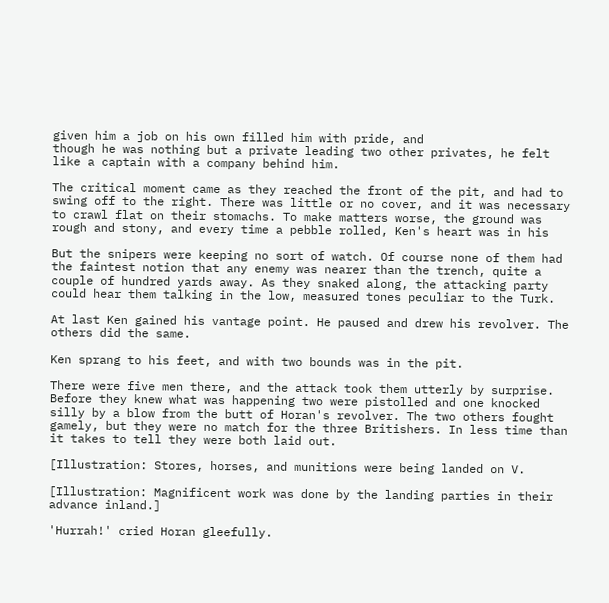given him a job on his own filled him with pride, and
though he was nothing but a private leading two other privates, he felt
like a captain with a company behind him.

The critical moment came as they reached the front of the pit, and had to
swing off to the right. There was little or no cover, and it was necessary
to crawl flat on their stomachs. To make matters worse, the ground was
rough and stony, and every time a pebble rolled, Ken's heart was in his

But the snipers were keeping no sort of watch. Of course none of them had
the faintest notion that any enemy was nearer than the trench, quite a
couple of hundred yards away. As they snaked along, the attacking party
could hear them talking in the low, measured tones peculiar to the Turk.

At last Ken gained his vantage point. He paused and drew his revolver. The
others did the same.

Ken sprang to his feet, and with two bounds was in the pit.

There were five men there, and the attack took them utterly by surprise.
Before they knew what was happening two were pistolled and one knocked
silly by a blow from the butt of Horan's revolver. The two others fought
gamely, but they were no match for the three Britishers. In less time than
it takes to tell they were both laid out.

[Illustration: Stores, horses, and munitions were being landed on V.

[Illustration: Magnificent work was done by the landing parties in their
advance inland.]

'Hurrah!' cried Horan gleefully.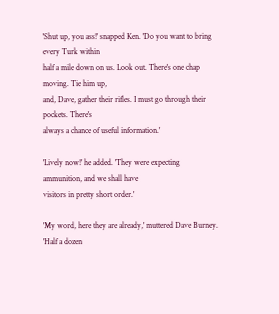'Shut up, you ass!' snapped Ken. 'Do you want to bring every Turk within
half a mile down on us. Look out. There's one chap moving. Tie him up,
and, Dave, gather their rifles. I must go through their pockets. There's
always a chance of useful information.'

'Lively now!' he added. 'They were expecting ammunition, and we shall have
visitors in pretty short order.'

'My word, here they are already,' muttered Dave Burney. 'Half a dozen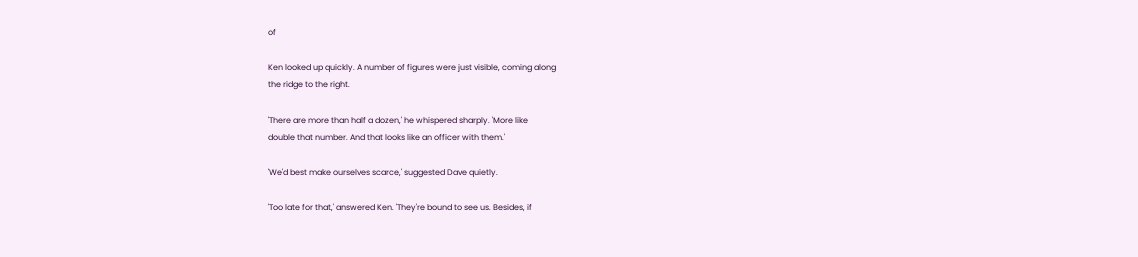of

Ken looked up quickly. A number of figures were just visible, coming along
the ridge to the right.

'There are more than half a dozen,' he whispered sharply. 'More like
double that number. And that looks like an officer with them.'

'We'd best make ourselves scarce,' suggested Dave quietly.

'Too late for that,' answered Ken. 'They're bound to see us. Besides, if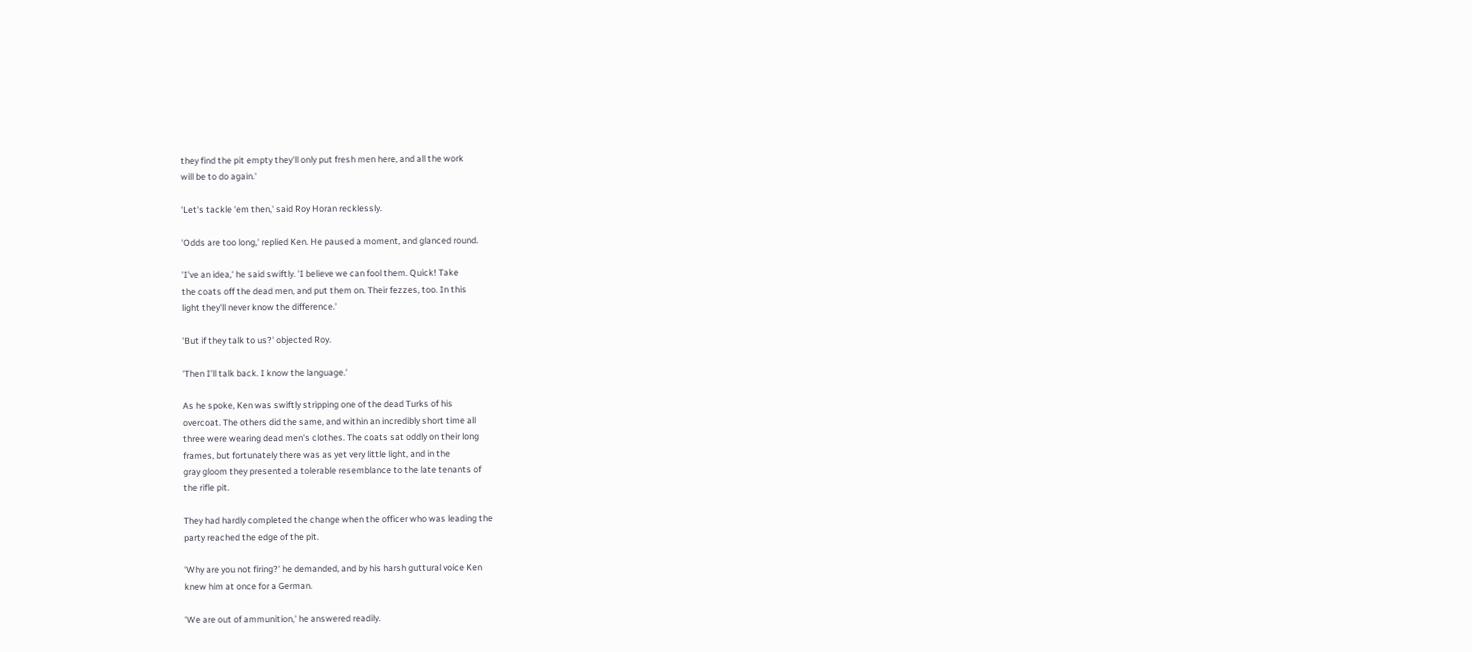they find the pit empty they'll only put fresh men here, and all the work
will be to do again.'

'Let's tackle 'em then,' said Roy Horan recklessly.

'Odds are too long,' replied Ken. He paused a moment, and glanced round.

'I've an idea,' he said swiftly. 'I believe we can fool them. Quick! Take
the coats off the dead men, and put them on. Their fezzes, too. In this
light they'll never know the difference.'

'But if they talk to us?' objected Roy.

'Then I'll talk back. I know the language.'

As he spoke, Ken was swiftly stripping one of the dead Turks of his
overcoat. The others did the same, and within an incredibly short time all
three were wearing dead men's clothes. The coats sat oddly on their long
frames, but fortunately there was as yet very little light, and in the
gray gloom they presented a tolerable resemblance to the late tenants of
the rifle pit.

They had hardly completed the change when the officer who was leading the
party reached the edge of the pit.

'Why are you not firing?' he demanded, and by his harsh guttural voice Ken
knew him at once for a German.

'We are out of ammunition,' he answered readily.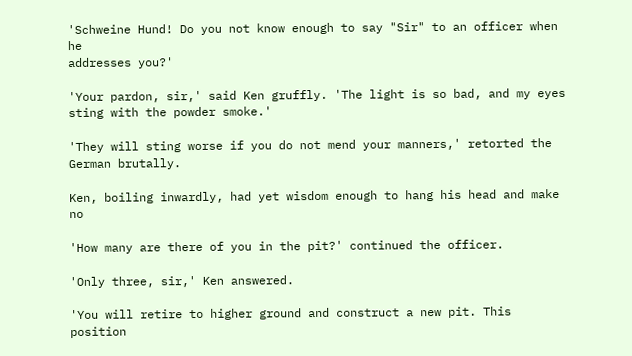'Schweine Hund! Do you not know enough to say "Sir" to an officer when he
addresses you?'

'Your pardon, sir,' said Ken gruffly. 'The light is so bad, and my eyes
sting with the powder smoke.'

'They will sting worse if you do not mend your manners,' retorted the
German brutally.

Ken, boiling inwardly, had yet wisdom enough to hang his head and make no

'How many are there of you in the pit?' continued the officer.

'Only three, sir,' Ken answered.

'You will retire to higher ground and construct a new pit. This position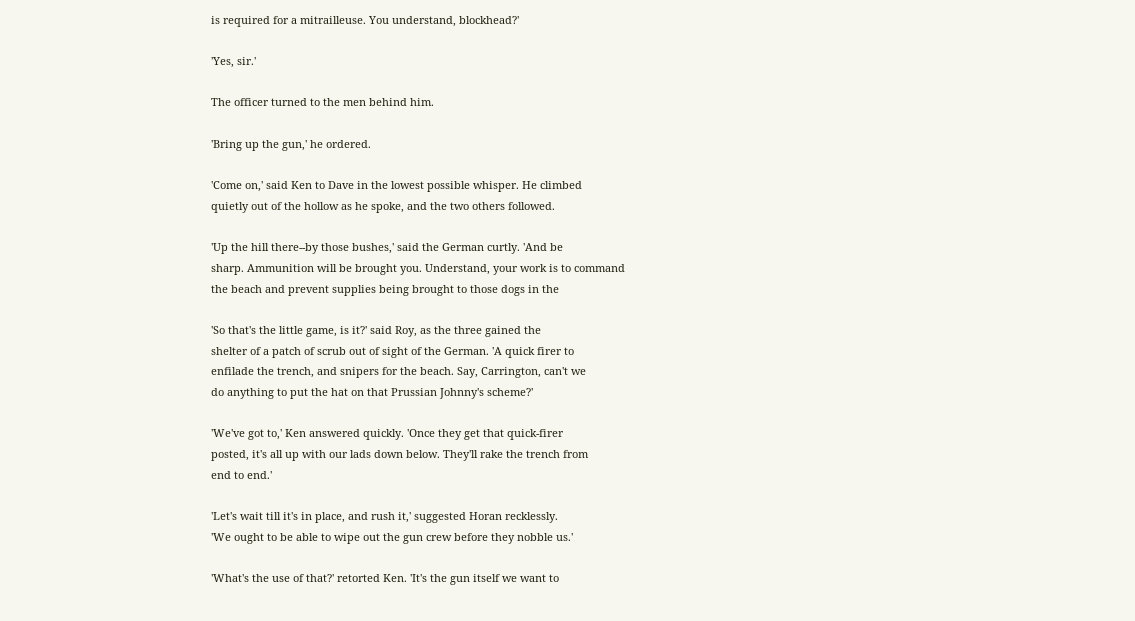is required for a mitrailleuse. You understand, blockhead?'

'Yes, sir.'

The officer turned to the men behind him.

'Bring up the gun,' he ordered.

'Come on,' said Ken to Dave in the lowest possible whisper. He climbed
quietly out of the hollow as he spoke, and the two others followed.

'Up the hill there--by those bushes,' said the German curtly. 'And be
sharp. Ammunition will be brought you. Understand, your work is to command
the beach and prevent supplies being brought to those dogs in the

'So that's the little game, is it?' said Roy, as the three gained the
shelter of a patch of scrub out of sight of the German. 'A quick firer to
enfilade the trench, and snipers for the beach. Say, Carrington, can't we
do anything to put the hat on that Prussian Johnny's scheme?'

'We've got to,' Ken answered quickly. 'Once they get that quick-firer
posted, it's all up with our lads down below. They'll rake the trench from
end to end.'

'Let's wait till it's in place, and rush it,' suggested Horan recklessly.
'We ought to be able to wipe out the gun crew before they nobble us.'

'What's the use of that?' retorted Ken. 'It's the gun itself we want to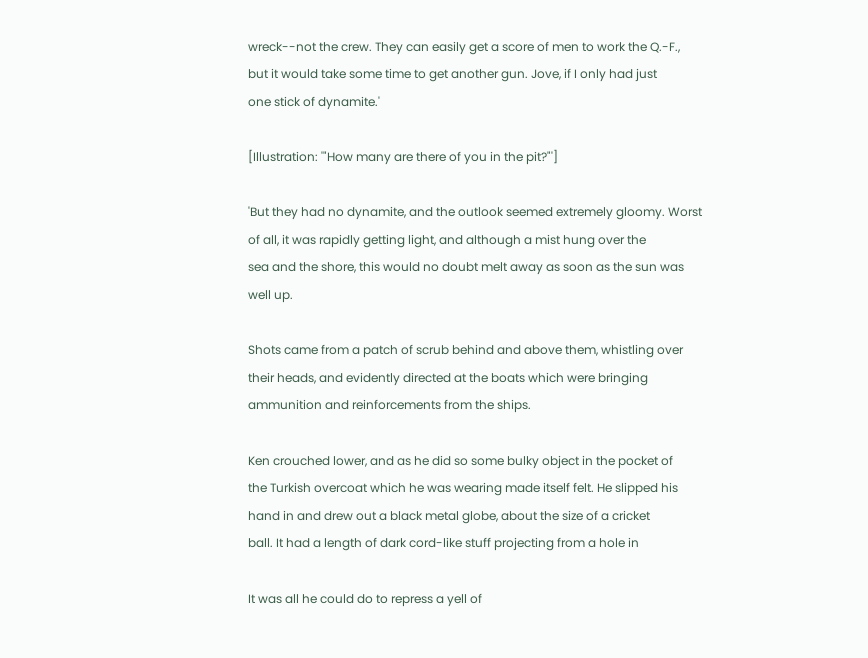wreck--not the crew. They can easily get a score of men to work the Q.-F.,
but it would take some time to get another gun. Jove, if I only had just
one stick of dynamite.'

[Illustration: '"How many are there of you in the pit?"']

'But they had no dynamite, and the outlook seemed extremely gloomy. Worst
of all, it was rapidly getting light, and although a mist hung over the
sea and the shore, this would no doubt melt away as soon as the sun was
well up.

Shots came from a patch of scrub behind and above them, whistling over
their heads, and evidently directed at the boats which were bringing
ammunition and reinforcements from the ships.

Ken crouched lower, and as he did so some bulky object in the pocket of
the Turkish overcoat which he was wearing made itself felt. He slipped his
hand in and drew out a black metal globe, about the size of a cricket
ball. It had a length of dark cord-like stuff projecting from a hole in

It was all he could do to repress a yell of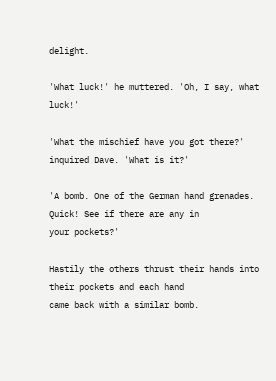delight.

'What luck!' he muttered. 'Oh, I say, what luck!'

'What the mischief have you got there?' inquired Dave. 'What is it?'

'A bomb. One of the German hand grenades. Quick! See if there are any in
your pockets?'

Hastily the others thrust their hands into their pockets and each hand
came back with a similar bomb.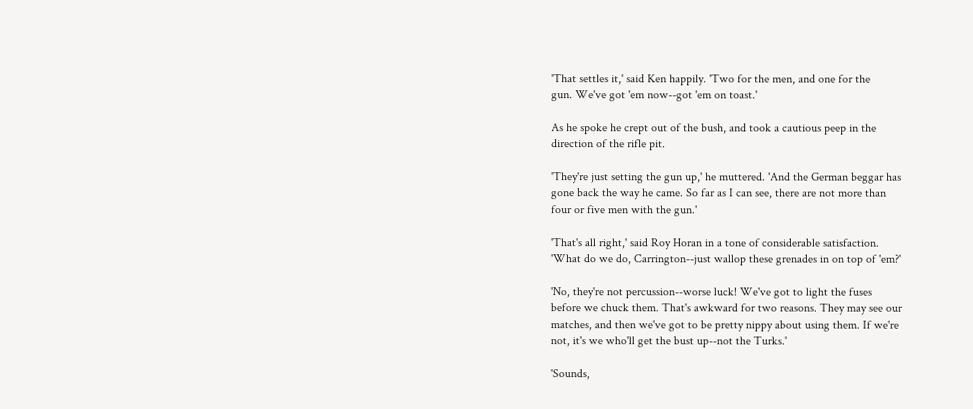'That settles it,' said Ken happily. 'Two for the men, and one for the
gun. We've got 'em now--got 'em on toast.'

As he spoke he crept out of the bush, and took a cautious peep in the
direction of the rifle pit.

'They're just setting the gun up,' he muttered. 'And the German beggar has
gone back the way he came. So far as I can see, there are not more than
four or five men with the gun.'

'That's all right,' said Roy Horan in a tone of considerable satisfaction.
'What do we do, Carrington--just wallop these grenades in on top of 'em?'

'No, they're not percussion--worse luck! We've got to light the fuses
before we chuck them. That's awkward for two reasons. They may see our
matches, and then we've got to be pretty nippy about using them. If we're
not, it's we who'll get the bust up--not the Turks.'

'Sounds,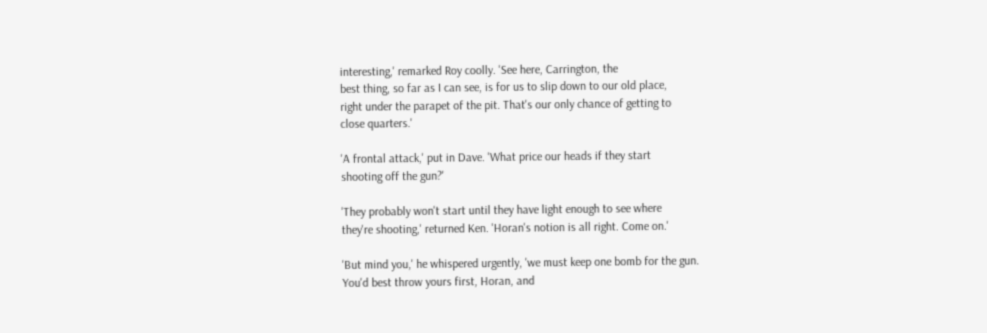interesting,' remarked Roy coolly. 'See here, Carrington, the
best thing, so far as I can see, is for us to slip down to our old place,
right under the parapet of the pit. That's our only chance of getting to
close quarters.'

'A frontal attack,' put in Dave. 'What price our heads if they start
shooting off the gun?'

'They probably won't start until they have light enough to see where
they're shooting,' returned Ken. 'Horan's notion is all right. Come on.'

'But mind you,' he whispered urgently, 'we must keep one bomb for the gun.
You'd best throw yours first, Horan, and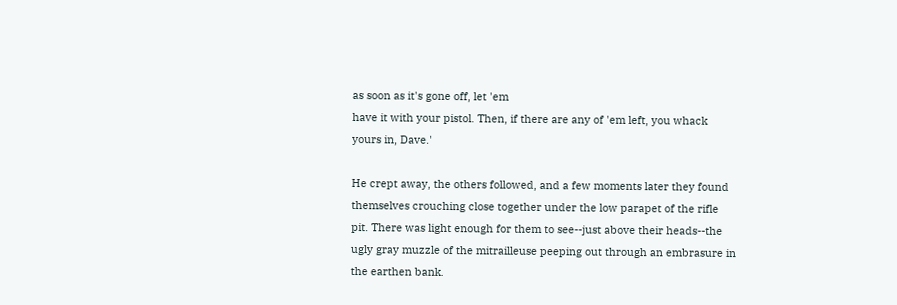as soon as it's gone off, let 'em
have it with your pistol. Then, if there are any of 'em left, you whack
yours in, Dave.'

He crept away, the others followed, and a few moments later they found
themselves crouching close together under the low parapet of the rifle
pit. There was light enough for them to see--just above their heads--the
ugly gray muzzle of the mitrailleuse peeping out through an embrasure in
the earthen bank.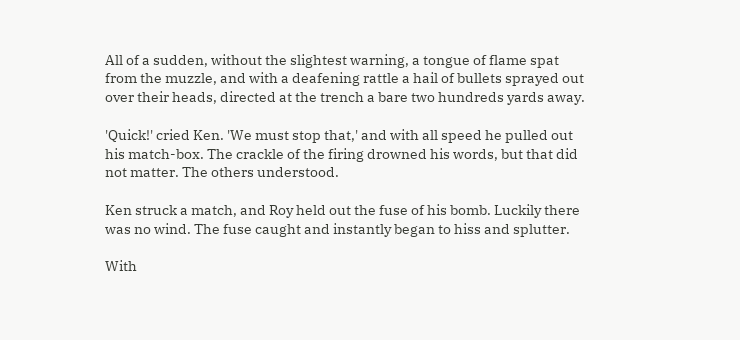All of a sudden, without the slightest warning, a tongue of flame spat
from the muzzle, and with a deafening rattle a hail of bullets sprayed out
over their heads, directed at the trench a bare two hundreds yards away.

'Quick!' cried Ken. 'We must stop that,' and with all speed he pulled out
his match-box. The crackle of the firing drowned his words, but that did
not matter. The others understood.

Ken struck a match, and Roy held out the fuse of his bomb. Luckily there
was no wind. The fuse caught and instantly began to hiss and splutter.

With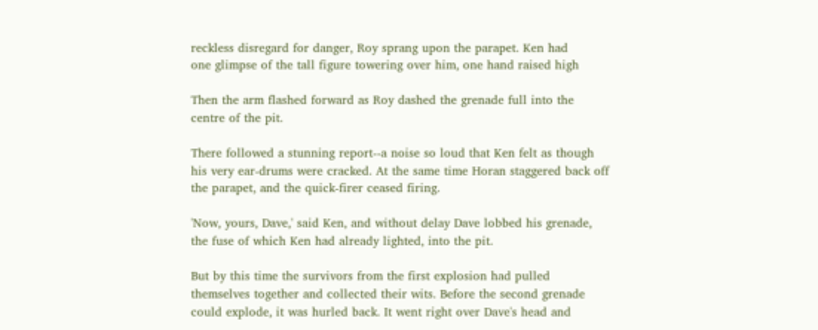reckless disregard for danger, Roy sprang upon the parapet. Ken had
one glimpse of the tall figure towering over him, one hand raised high

Then the arm flashed forward as Roy dashed the grenade full into the
centre of the pit.

There followed a stunning report--a noise so loud that Ken felt as though
his very ear-drums were cracked. At the same time Horan staggered back off
the parapet, and the quick-firer ceased firing.

'Now, yours, Dave,' said Ken, and without delay Dave lobbed his grenade,
the fuse of which Ken had already lighted, into the pit.

But by this time the survivors from the first explosion had pulled
themselves together and collected their wits. Before the second grenade
could explode, it was hurled back. It went right over Dave's head and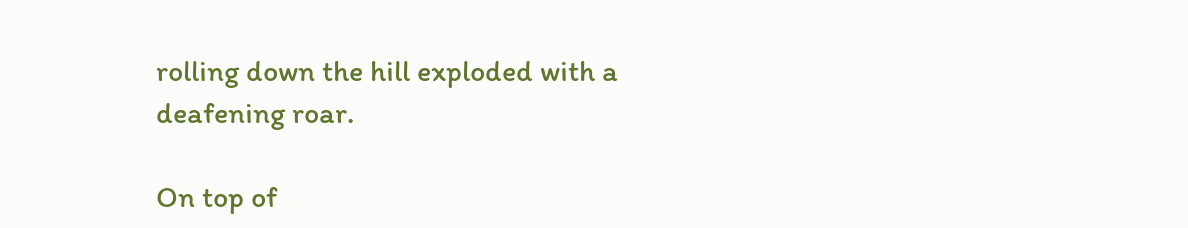rolling down the hill exploded with a deafening roar.

On top of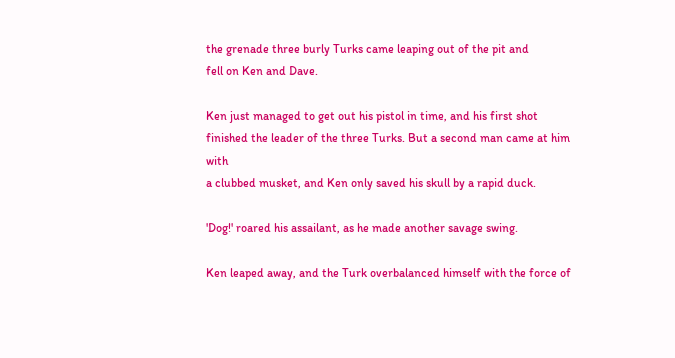the grenade three burly Turks came leaping out of the pit and
fell on Ken and Dave.

Ken just managed to get out his pistol in time, and his first shot
finished the leader of the three Turks. But a second man came at him with
a clubbed musket, and Ken only saved his skull by a rapid duck.

'Dog!' roared his assailant, as he made another savage swing.

Ken leaped away, and the Turk overbalanced himself with the force of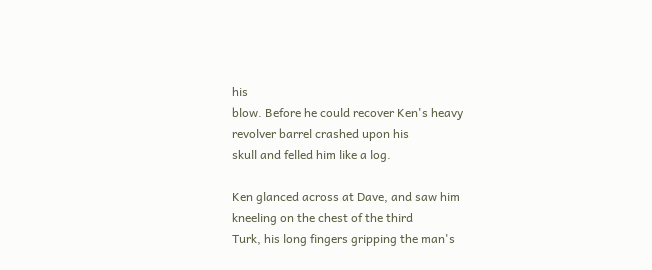his
blow. Before he could recover Ken's heavy revolver barrel crashed upon his
skull and felled him like a log.

Ken glanced across at Dave, and saw him kneeling on the chest of the third
Turk, his long fingers gripping the man's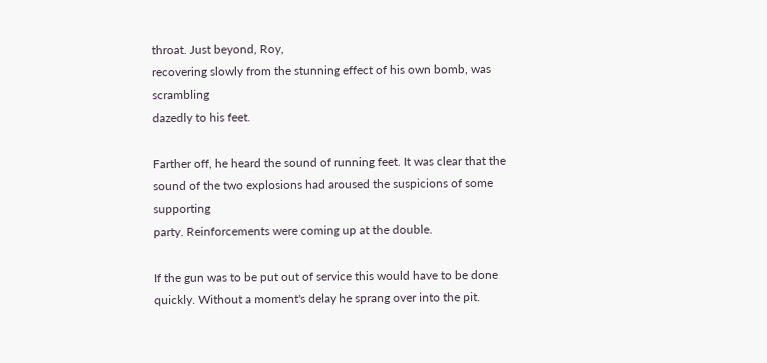throat. Just beyond, Roy,
recovering slowly from the stunning effect of his own bomb, was scrambling
dazedly to his feet.

Farther off, he heard the sound of running feet. It was clear that the
sound of the two explosions had aroused the suspicions of some supporting
party. Reinforcements were coming up at the double.

If the gun was to be put out of service this would have to be done
quickly. Without a moment's delay he sprang over into the pit.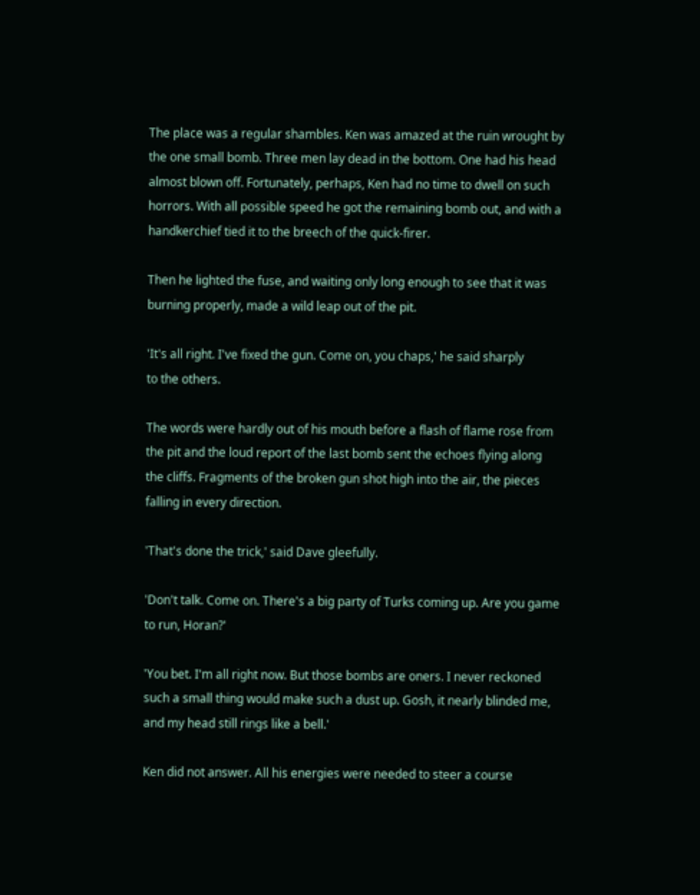The place was a regular shambles. Ken was amazed at the ruin wrought by
the one small bomb. Three men lay dead in the bottom. One had his head
almost blown off. Fortunately, perhaps, Ken had no time to dwell on such
horrors. With all possible speed he got the remaining bomb out, and with a
handkerchief tied it to the breech of the quick-firer.

Then he lighted the fuse, and waiting only long enough to see that it was
burning properly, made a wild leap out of the pit.

'It's all right. I've fixed the gun. Come on, you chaps,' he said sharply
to the others.

The words were hardly out of his mouth before a flash of flame rose from
the pit and the loud report of the last bomb sent the echoes flying along
the cliffs. Fragments of the broken gun shot high into the air, the pieces
falling in every direction.

'That's done the trick,' said Dave gleefully.

'Don't talk. Come on. There's a big party of Turks coming up. Are you game
to run, Horan?'

'You bet. I'm all right now. But those bombs are oners. I never reckoned
such a small thing would make such a dust up. Gosh, it nearly blinded me,
and my head still rings like a bell.'

Ken did not answer. All his energies were needed to steer a course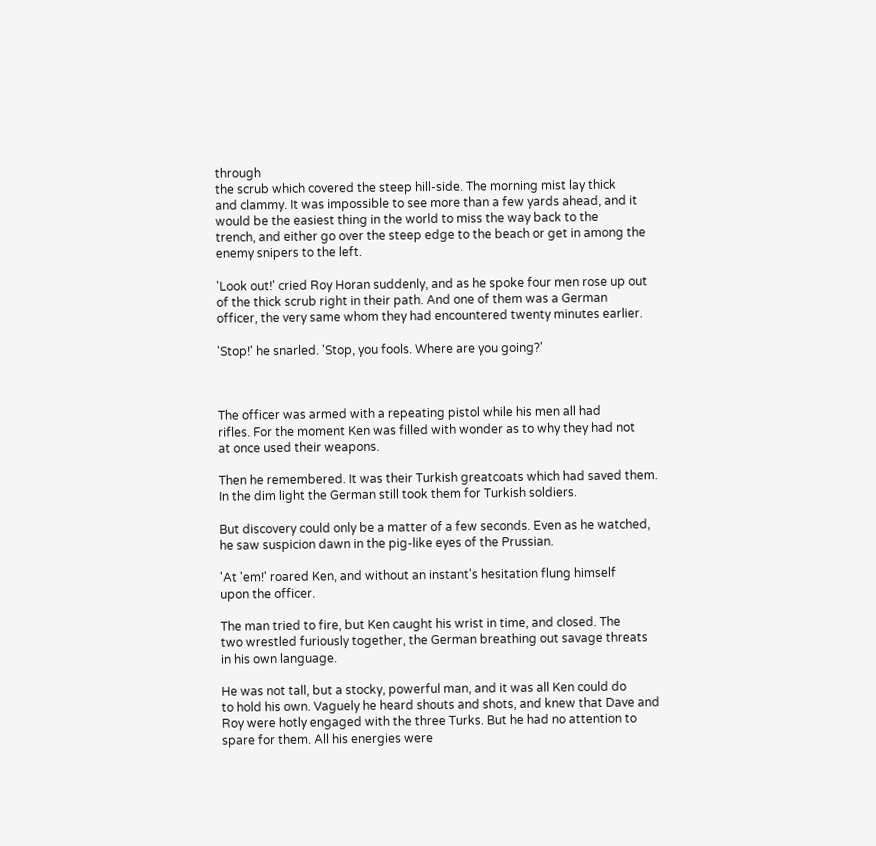through
the scrub which covered the steep hill-side. The morning mist lay thick
and clammy. It was impossible to see more than a few yards ahead, and it
would be the easiest thing in the world to miss the way back to the
trench, and either go over the steep edge to the beach or get in among the
enemy snipers to the left.

'Look out!' cried Roy Horan suddenly, and as he spoke four men rose up out
of the thick scrub right in their path. And one of them was a German
officer, the very same whom they had encountered twenty minutes earlier.

'Stop!' he snarled. 'Stop, you fools. Where are you going?'



The officer was armed with a repeating pistol while his men all had
rifles. For the moment Ken was filled with wonder as to why they had not
at once used their weapons.

Then he remembered. It was their Turkish greatcoats which had saved them.
In the dim light the German still took them for Turkish soldiers.

But discovery could only be a matter of a few seconds. Even as he watched,
he saw suspicion dawn in the pig-like eyes of the Prussian.

'At 'em!' roared Ken, and without an instant's hesitation flung himself
upon the officer.

The man tried to fire, but Ken caught his wrist in time, and closed. The
two wrestled furiously together, the German breathing out savage threats
in his own language.

He was not tall, but a stocky, powerful man, and it was all Ken could do
to hold his own. Vaguely he heard shouts and shots, and knew that Dave and
Roy were hotly engaged with the three Turks. But he had no attention to
spare for them. All his energies were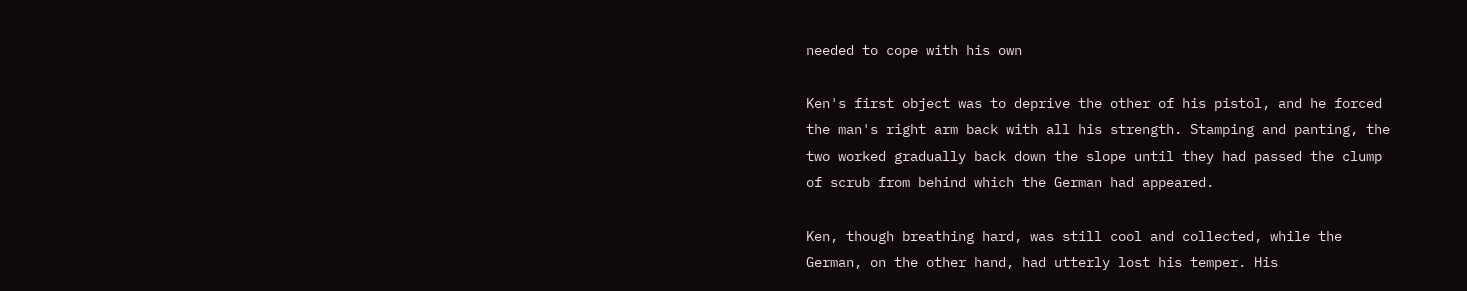needed to cope with his own

Ken's first object was to deprive the other of his pistol, and he forced
the man's right arm back with all his strength. Stamping and panting, the
two worked gradually back down the slope until they had passed the clump
of scrub from behind which the German had appeared.

Ken, though breathing hard, was still cool and collected, while the
German, on the other hand, had utterly lost his temper. His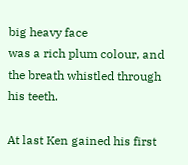big heavy face
was a rich plum colour, and the breath whistled through his teeth.

At last Ken gained his first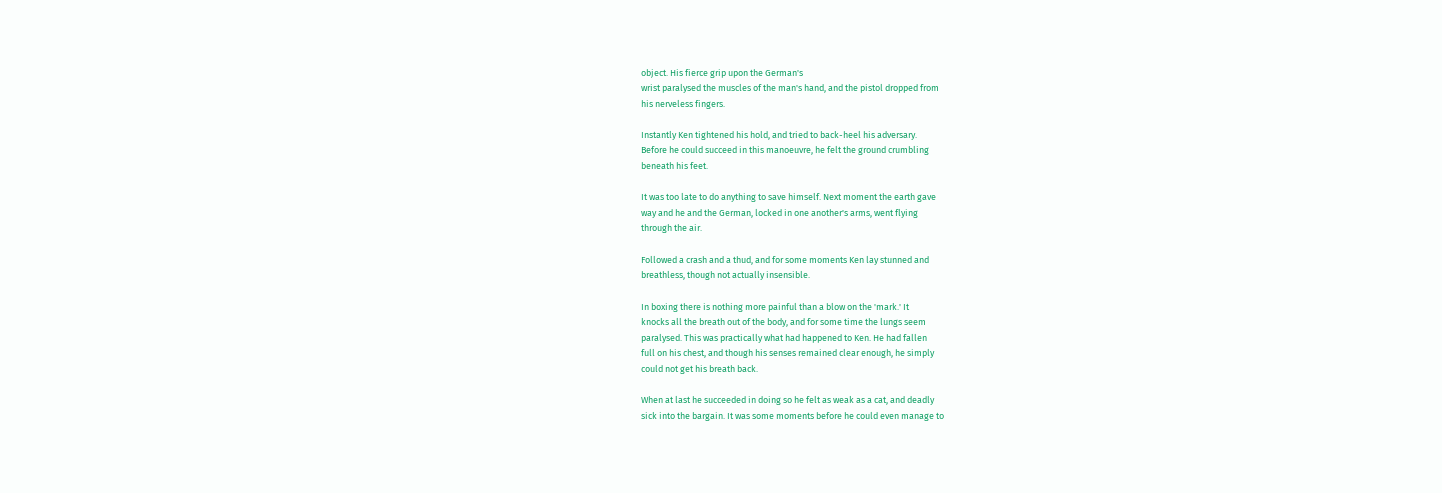object. His fierce grip upon the German's
wrist paralysed the muscles of the man's hand, and the pistol dropped from
his nerveless fingers.

Instantly Ken tightened his hold, and tried to back-heel his adversary.
Before he could succeed in this manoeuvre, he felt the ground crumbling
beneath his feet.

It was too late to do anything to save himself. Next moment the earth gave
way and he and the German, locked in one another's arms, went flying
through the air.

Followed a crash and a thud, and for some moments Ken lay stunned and
breathless, though not actually insensible.

In boxing there is nothing more painful than a blow on the 'mark.' It
knocks all the breath out of the body, and for some time the lungs seem
paralysed. This was practically what had happened to Ken. He had fallen
full on his chest, and though his senses remained clear enough, he simply
could not get his breath back.

When at last he succeeded in doing so he felt as weak as a cat, and deadly
sick into the bargain. It was some moments before he could even manage to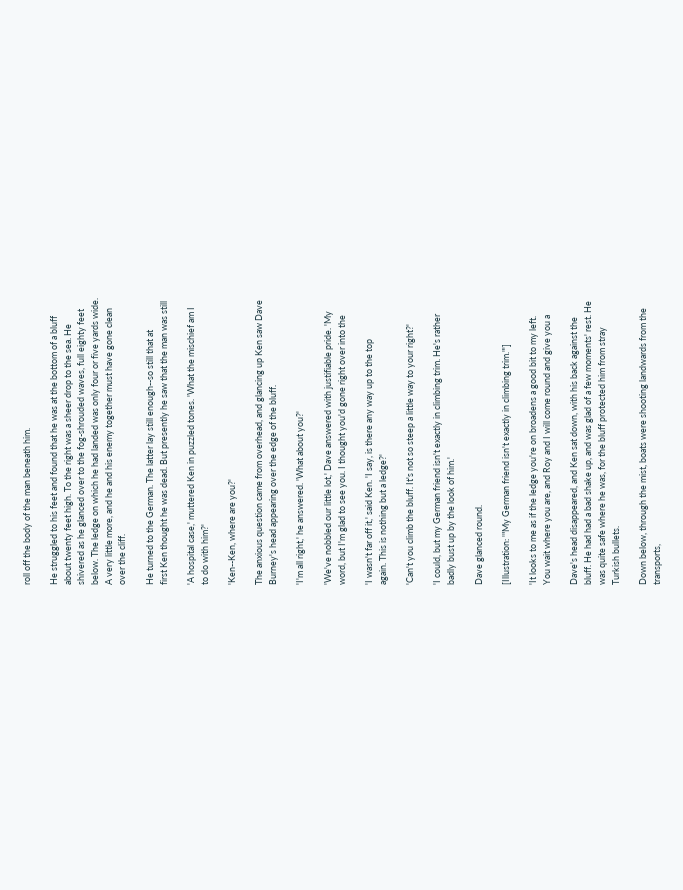roll off the body of the man beneath him.

He struggled to his feet and found that he was at the bottom of a bluff
about twenty feet high. To the right was a sheer drop to the sea. He
shivered as he glanced over to the fog-shrouded waves, full eighty feet
below. The ledge on which he had landed was only four or five yards wide.
A very little more, and he and his enemy together must have gone clean
over the cliff.

He turned to the German. The latter lay still enough--so still that at
first Ken thought he was dead. But presently he saw that the man was still

'A hospital case,' muttered Ken in puzzled tones. 'What the mischief am I
to do with him?'

'Ken--Ken, where are you?'

The anxious question came from overhead, and glancing up Ken saw Dave
Burney's head appearing over the edge of the bluff.

'I'm all right,' he answered. 'What about you?'

'We've nobbled our little lot,' Dave answered with justifiable pride. 'My
word, but I'm glad to see you. I thought you'd gone right over into the

'I wasn't far off it,' said Ken. 'I say, is there any way up to the top
again. This is nothing but a ledge?'

'Can't you climb the bluff. It's not so steep a little way to your right?'

'I could, but my German friend isn't exactly in climbing trim. He's rather
badly bust up by the look of him.'

Dave glanced round.

[Illustration: '"My German friend isn't exactly in climbing trim."']

'It looks to me as if the ledge you're on broadens a good bit to my left.
You wait where you are, and Roy and I will come round and give you a

Dave's head disappeared, and Ken sat down, with his back against the
bluff. He had had a bad shake up, and was glad of a few moments' rest. He
was quite safe where he was, for the bluff protected him from stray
Turkish bullets.

Down below, through the mist, boats were shooting landwards from the
transports,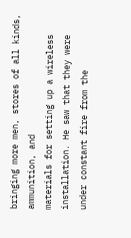bringing more men, stores of all kinds, ammunition, and
materials for setting up a wireless installation. He saw that they were
under constant fire from the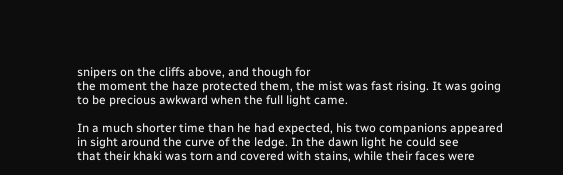snipers on the cliffs above, and though for
the moment the haze protected them, the mist was fast rising. It was going
to be precious awkward when the full light came.

In a much shorter time than he had expected, his two companions appeared
in sight around the curve of the ledge. In the dawn light he could see
that their khaki was torn and covered with stains, while their faces were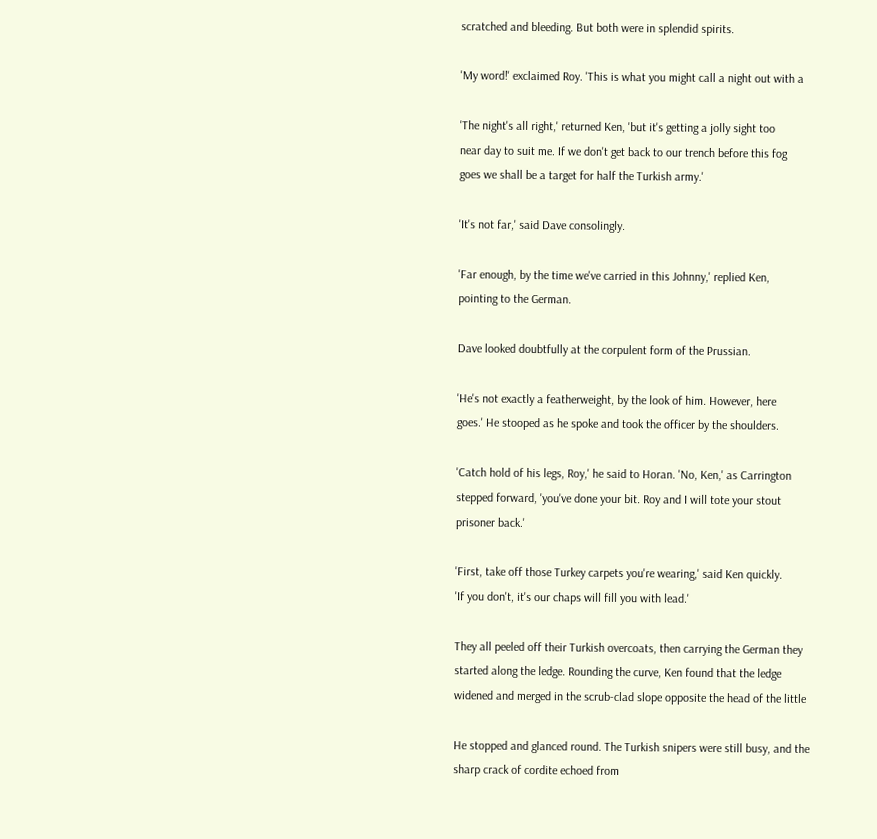scratched and bleeding. But both were in splendid spirits.

'My word!' exclaimed Roy. 'This is what you might call a night out with a

'The night's all right,' returned Ken, 'but it's getting a jolly sight too
near day to suit me. If we don't get back to our trench before this fog
goes we shall be a target for half the Turkish army.'

'It's not far,' said Dave consolingly.

'Far enough, by the time we've carried in this Johnny,' replied Ken,
pointing to the German.

Dave looked doubtfully at the corpulent form of the Prussian.

'He's not exactly a featherweight, by the look of him. However, here
goes.' He stooped as he spoke and took the officer by the shoulders.

'Catch hold of his legs, Roy,' he said to Horan. 'No, Ken,' as Carrington
stepped forward, 'you've done your bit. Roy and I will tote your stout
prisoner back.'

'First, take off those Turkey carpets you're wearing,' said Ken quickly.
'If you don't, it's our chaps will fill you with lead.'

They all peeled off their Turkish overcoats, then carrying the German they
started along the ledge. Rounding the curve, Ken found that the ledge
widened and merged in the scrub-clad slope opposite the head of the little

He stopped and glanced round. The Turkish snipers were still busy, and the
sharp crack of cordite echoed from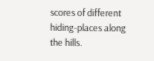scores of different hiding-places along
the hills.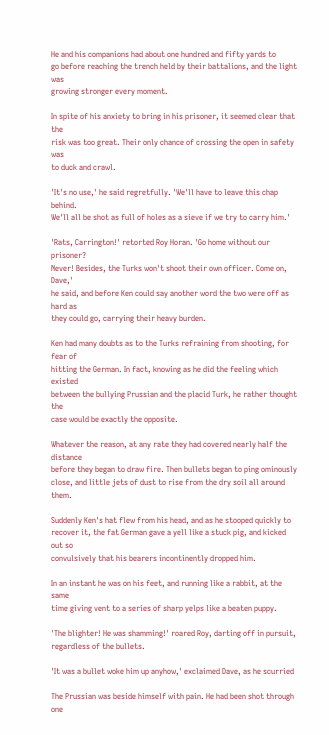He and his companions had about one hundred and fifty yards to
go before reaching the trench held by their battalions, and the light was
growing stronger every moment.

In spite of his anxiety to bring in his prisoner, it seemed clear that the
risk was too great. Their only chance of crossing the open in safety was
to duck and crawl.

'It's no use,' he said regretfully. 'We'll have to leave this chap behind.
We'll all be shot as full of holes as a sieve if we try to carry him.'

'Rats, Carrington!' retorted Roy Horan. 'Go home without our prisoner?
Never! Besides, the Turks won't shoot their own officer. Come on, Dave,'
he said, and before Ken could say another word the two were off as hard as
they could go, carrying their heavy burden.

Ken had many doubts as to the Turks refraining from shooting, for fear of
hitting the German. In fact, knowing as he did the feeling which existed
between the bullying Prussian and the placid Turk, he rather thought the
case would be exactly the opposite.

Whatever the reason, at any rate they had covered nearly half the distance
before they began to draw fire. Then bullets began to ping ominously
close, and little jets of dust to rise from the dry soil all around them.

Suddenly Ken's hat flew from his head, and as he stooped quickly to
recover it, the fat German gave a yell like a stuck pig, and kicked out so
convulsively that his bearers incontinently dropped him.

In an instant he was on his feet, and running like a rabbit, at the same
time giving vent to a series of sharp yelps like a beaten puppy.

'The blighter! He was shamming!' roared Roy, darting off in pursuit,
regardless of the bullets.

'It was a bullet woke him up anyhow,' exclaimed Dave, as he scurried

The Prussian was beside himself with pain. He had been shot through one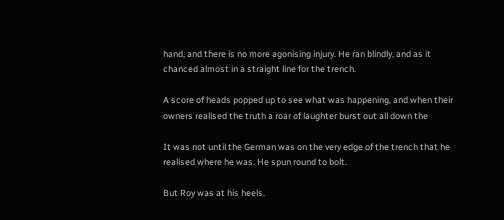hand, and there is no more agonising injury. He ran blindly, and as it
chanced almost in a straight line for the trench.

A score of heads popped up to see what was happening, and when their
owners realised the truth a roar of laughter burst out all down the

It was not until the German was on the very edge of the trench that he
realised where he was. He spun round to bolt.

But Roy was at his heels.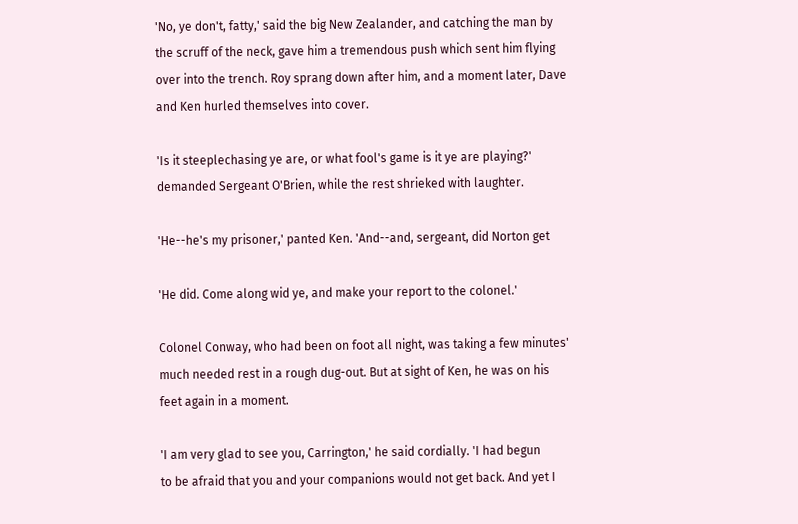'No, ye don't, fatty,' said the big New Zealander, and catching the man by
the scruff of the neck, gave him a tremendous push which sent him flying
over into the trench. Roy sprang down after him, and a moment later, Dave
and Ken hurled themselves into cover.

'Is it steeplechasing ye are, or what fool's game is it ye are playing?'
demanded Sergeant O'Brien, while the rest shrieked with laughter.

'He--he's my prisoner,' panted Ken. 'And--and, sergeant, did Norton get

'He did. Come along wid ye, and make your report to the colonel.'

Colonel Conway, who had been on foot all night, was taking a few minutes'
much needed rest in a rough dug-out. But at sight of Ken, he was on his
feet again in a moment.

'I am very glad to see you, Carrington,' he said cordially. 'I had begun
to be afraid that you and your companions would not get back. And yet I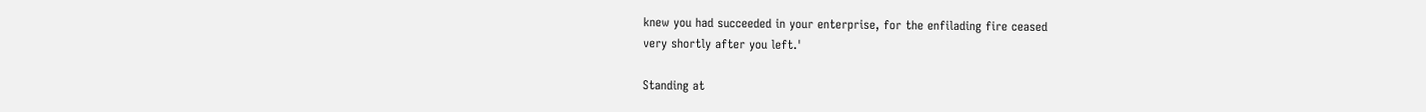knew you had succeeded in your enterprise, for the enfilading fire ceased
very shortly after you left.'

Standing at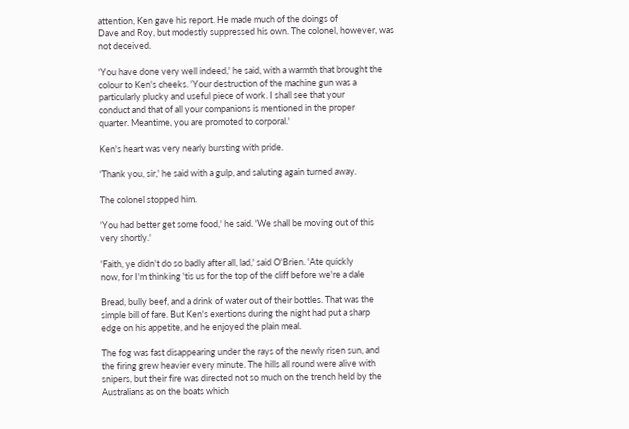attention, Ken gave his report. He made much of the doings of
Dave and Roy, but modestly suppressed his own. The colonel, however, was
not deceived.

'You have done very well indeed,' he said, with a warmth that brought the
colour to Ken's cheeks. 'Your destruction of the machine gun was a
particularly plucky and useful piece of work. I shall see that your
conduct and that of all your companions is mentioned in the proper
quarter. Meantime, you are promoted to corporal.'

Ken's heart was very nearly bursting with pride.

'Thank you, sir,' he said with a gulp, and saluting again turned away.

The colonel stopped him.

'You had better get some food,' he said. 'We shall be moving out of this
very shortly.'

'Faith, ye didn't do so badly after all, lad,' said O'Brien. 'Ate quickly
now, for I'm thinking 'tis us for the top of the cliff before we're a dale

Bread, bully beef, and a drink of water out of their bottles. That was the
simple bill of fare. But Ken's exertions during the night had put a sharp
edge on his appetite, and he enjoyed the plain meal.

The fog was fast disappearing under the rays of the newly risen sun, and
the firing grew heavier every minute. The hills all round were alive with
snipers, but their fire was directed not so much on the trench held by the
Australians as on the boats which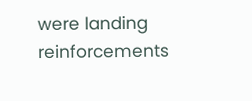were landing reinforcements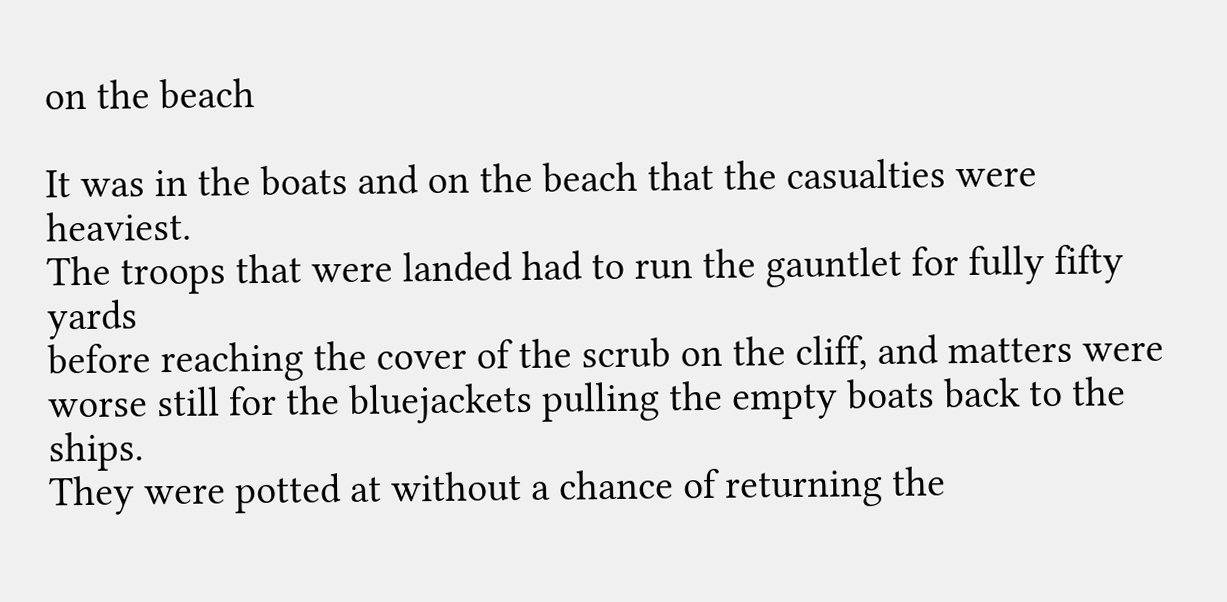on the beach

It was in the boats and on the beach that the casualties were heaviest.
The troops that were landed had to run the gauntlet for fully fifty yards
before reaching the cover of the scrub on the cliff, and matters were
worse still for the bluejackets pulling the empty boats back to the ships.
They were potted at without a chance of returning the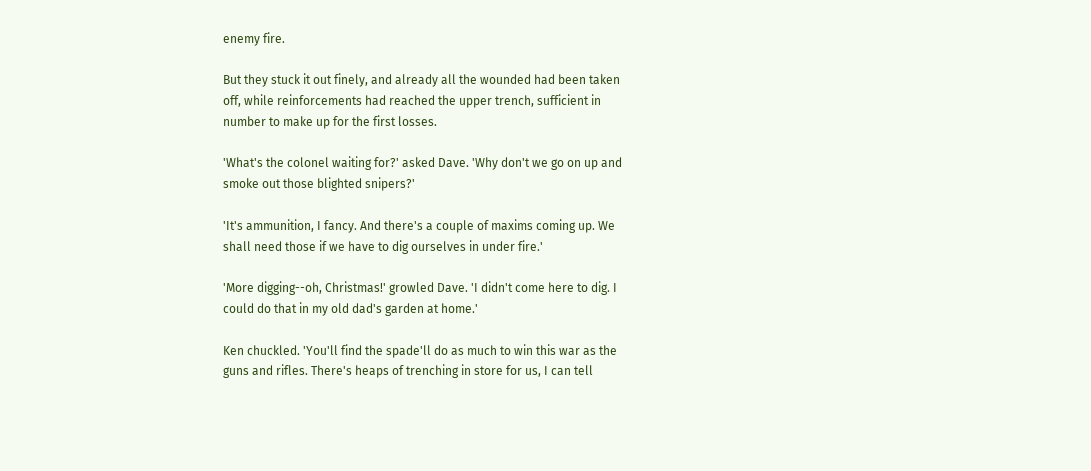enemy fire.

But they stuck it out finely, and already all the wounded had been taken
off, while reinforcements had reached the upper trench, sufficient in
number to make up for the first losses.

'What's the colonel waiting for?' asked Dave. 'Why don't we go on up and
smoke out those blighted snipers?'

'It's ammunition, I fancy. And there's a couple of maxims coming up. We
shall need those if we have to dig ourselves in under fire.'

'More digging--oh, Christmas!' growled Dave. 'I didn't come here to dig. I
could do that in my old dad's garden at home.'

Ken chuckled. 'You'll find the spade'll do as much to win this war as the
guns and rifles. There's heaps of trenching in store for us, I can tell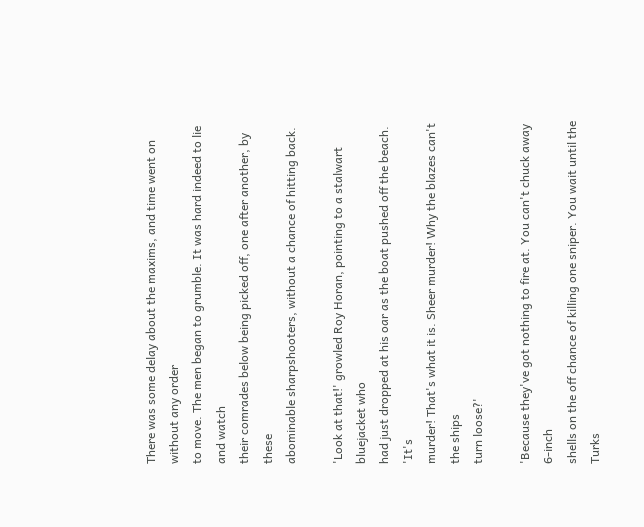There was some delay about the maxims, and time went on without any order
to move. The men began to grumble. It was hard indeed to lie and watch
their comrades below being picked off, one after another, by these
abominable sharpshooters, without a chance of hitting back.

'Look at that!' growled Roy Horan, pointing to a stalwart bluejacket who
had just dropped at his oar as the boat pushed off the beach. 'It's
murder! That's what it is. Sheer murder! Why the blazes can't the ships
turn loose?'

'Because they've got nothing to fire at. You can't chuck away 6-inch
shells on the off chance of killing one sniper. You wait until the Turks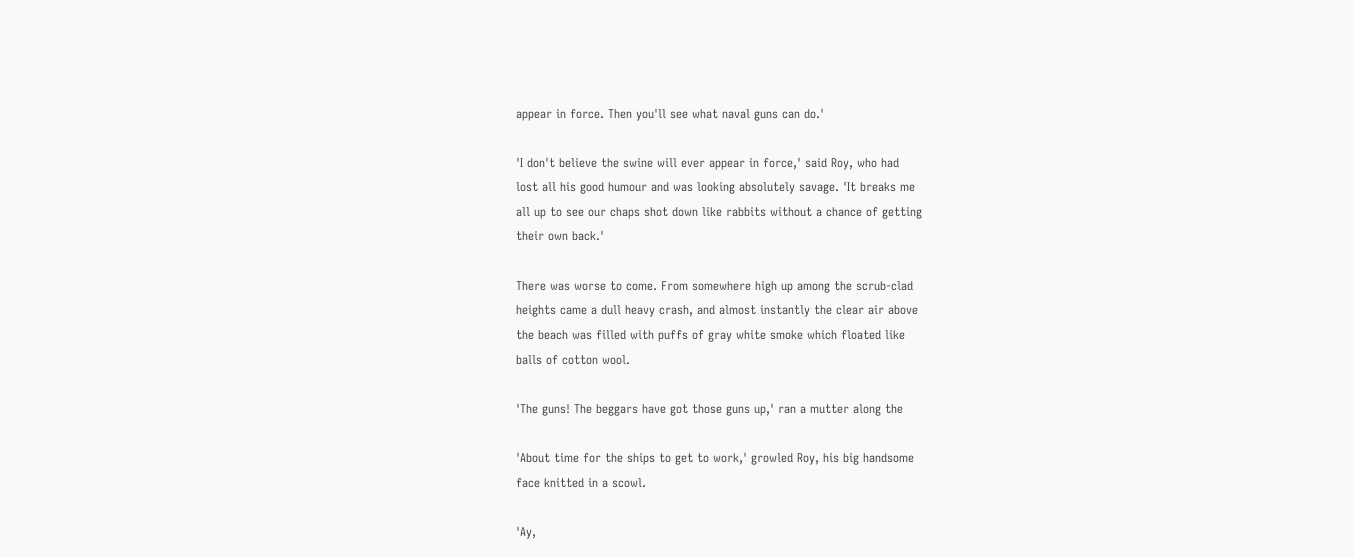appear in force. Then you'll see what naval guns can do.'

'I don't believe the swine will ever appear in force,' said Roy, who had
lost all his good humour and was looking absolutely savage. 'It breaks me
all up to see our chaps shot down like rabbits without a chance of getting
their own back.'

There was worse to come. From somewhere high up among the scrub-clad
heights came a dull heavy crash, and almost instantly the clear air above
the beach was filled with puffs of gray white smoke which floated like
balls of cotton wool.

'The guns! The beggars have got those guns up,' ran a mutter along the

'About time for the ships to get to work,' growled Roy, his big handsome
face knitted in a scowl.

'Ay,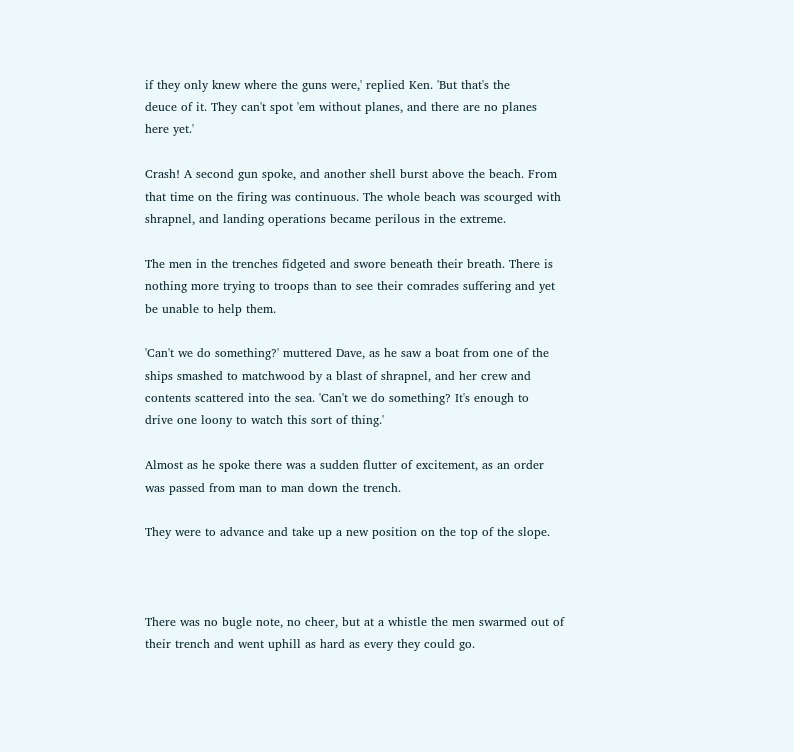if they only knew where the guns were,' replied Ken. 'But that's the
deuce of it. They can't spot 'em without planes, and there are no planes
here yet.'

Crash! A second gun spoke, and another shell burst above the beach. From
that time on the firing was continuous. The whole beach was scourged with
shrapnel, and landing operations became perilous in the extreme.

The men in the trenches fidgeted and swore beneath their breath. There is
nothing more trying to troops than to see their comrades suffering and yet
be unable to help them.

'Can't we do something?' muttered Dave, as he saw a boat from one of the
ships smashed to matchwood by a blast of shrapnel, and her crew and
contents scattered into the sea. 'Can't we do something? It's enough to
drive one loony to watch this sort of thing.'

Almost as he spoke there was a sudden flutter of excitement, as an order
was passed from man to man down the trench.

They were to advance and take up a new position on the top of the slope.



There was no bugle note, no cheer, but at a whistle the men swarmed out of
their trench and went uphill as hard as every they could go.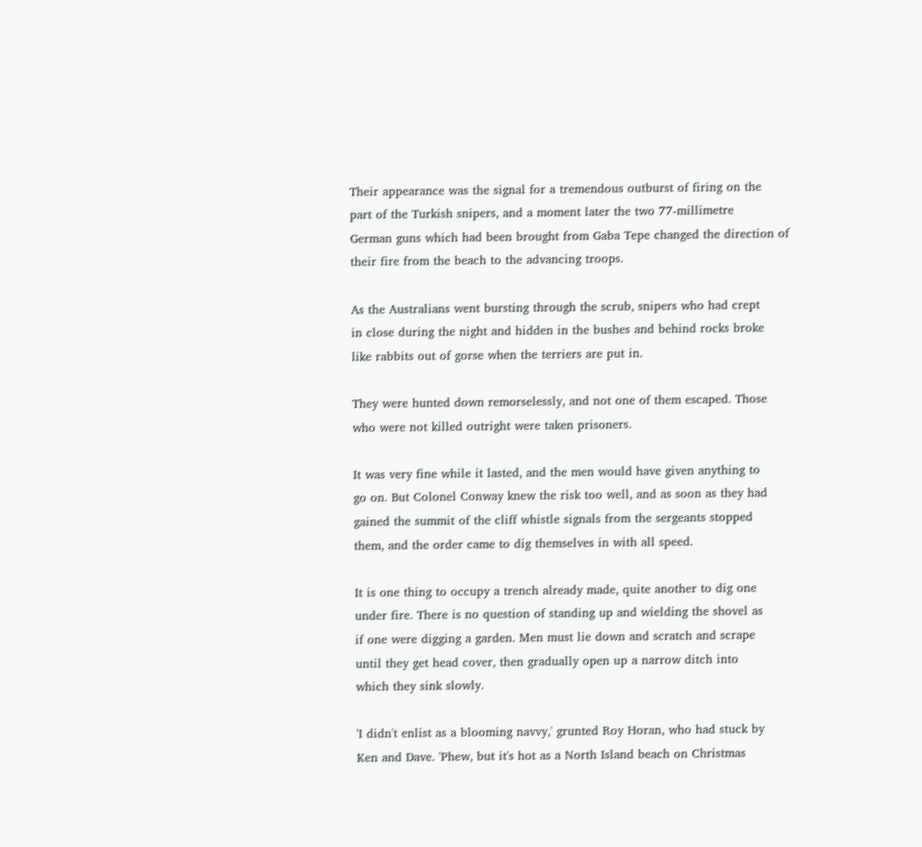Their appearance was the signal for a tremendous outburst of firing on the
part of the Turkish snipers, and a moment later the two 77-millimetre
German guns which had been brought from Gaba Tepe changed the direction of
their fire from the beach to the advancing troops.

As the Australians went bursting through the scrub, snipers who had crept
in close during the night and hidden in the bushes and behind rocks broke
like rabbits out of gorse when the terriers are put in.

They were hunted down remorselessly, and not one of them escaped. Those
who were not killed outright were taken prisoners.

It was very fine while it lasted, and the men would have given anything to
go on. But Colonel Conway knew the risk too well, and as soon as they had
gained the summit of the cliff whistle signals from the sergeants stopped
them, and the order came to dig themselves in with all speed.

It is one thing to occupy a trench already made, quite another to dig one
under fire. There is no question of standing up and wielding the shovel as
if one were digging a garden. Men must lie down and scratch and scrape
until they get head cover, then gradually open up a narrow ditch into
which they sink slowly.

'I didn't enlist as a blooming navvy,' grunted Roy Horan, who had stuck by
Ken and Dave. 'Phew, but it's hot as a North Island beach on Christmas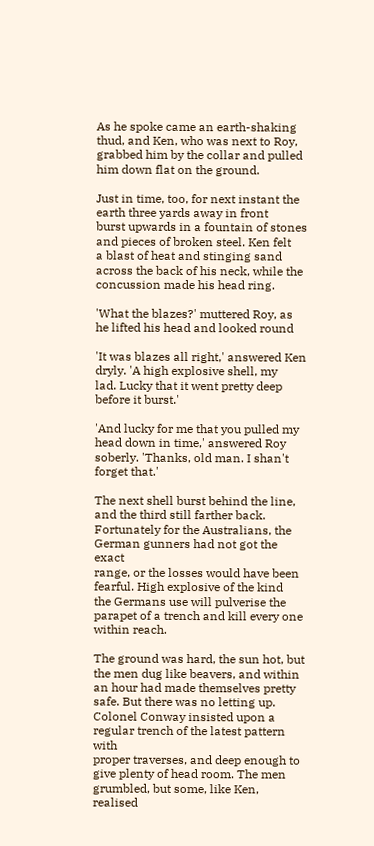As he spoke came an earth-shaking thud, and Ken, who was next to Roy,
grabbed him by the collar and pulled him down flat on the ground.

Just in time, too, for next instant the earth three yards away in front
burst upwards in a fountain of stones and pieces of broken steel. Ken felt
a blast of heat and stinging sand across the back of his neck, while the
concussion made his head ring.

'What the blazes?' muttered Roy, as he lifted his head and looked round

'It was blazes all right,' answered Ken dryly. 'A high explosive shell, my
lad. Lucky that it went pretty deep before it burst.'

'And lucky for me that you pulled my head down in time,' answered Roy
soberly. 'Thanks, old man. I shan't forget that.'

The next shell burst behind the line, and the third still farther back.
Fortunately for the Australians, the German gunners had not got the exact
range, or the losses would have been fearful. High explosive of the kind
the Germans use will pulverise the parapet of a trench and kill every one
within reach.

The ground was hard, the sun hot, but the men dug like beavers, and within
an hour had made themselves pretty safe. But there was no letting up.
Colonel Conway insisted upon a regular trench of the latest pattern with
proper traverses, and deep enough to give plenty of head room. The men
grumbled, but some, like Ken, realised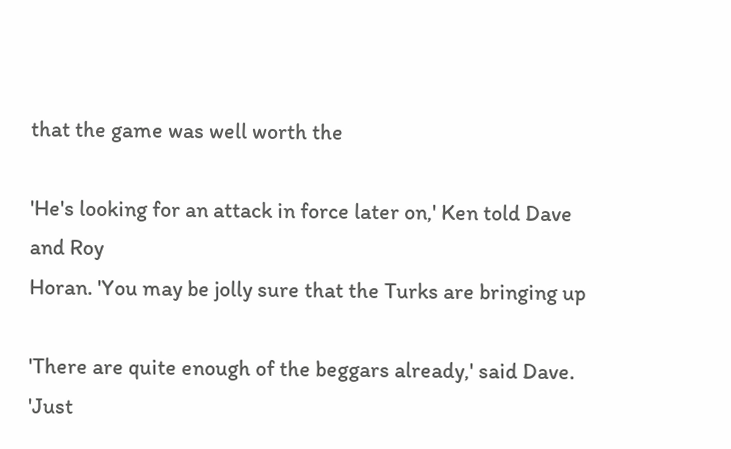that the game was well worth the

'He's looking for an attack in force later on,' Ken told Dave and Roy
Horan. 'You may be jolly sure that the Turks are bringing up

'There are quite enough of the beggars already,' said Dave. 'Just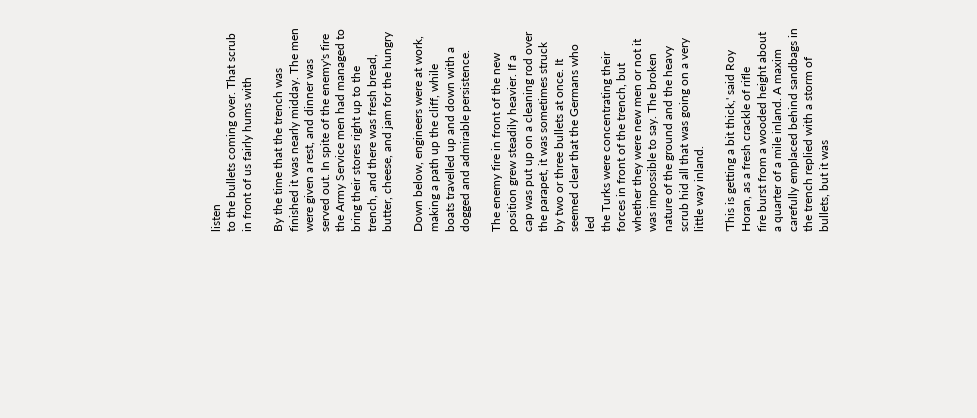listen
to the bullets coming over. That scrub in front of us fairly hums with

By the time that the trench was finished it was nearly midday. The men
were given a rest, and dinner was served out. In spite of the enemy's fire
the Army Service men had managed to bring their stores right up to the
trench, and there was fresh bread, butter, cheese, and jam for the hungry

Down below, engineers were at work, making a path up the cliff, while
boats travelled up and down with a dogged and admirable persistence.

The enemy fire in front of the new position grew steadily heavier. If a
cap was put up on a cleaning rod over the parapet, it was sometimes struck
by two or three bullets at once. It seemed clear that the Germans who led
the Turks were concentrating their forces in front of the trench, but
whether they were new men or not it was impossible to say. The broken
nature of the ground and the heavy scrub hid all that was going on a very
little way inland.

'This is getting a bit thick,' said Roy Horan, as a fresh crackle of rifle
fire burst from a wooded height about a quarter of a mile inland. A maxim
carefully emplaced behind sandbags in the trench replied with a storm of
bullets, but it was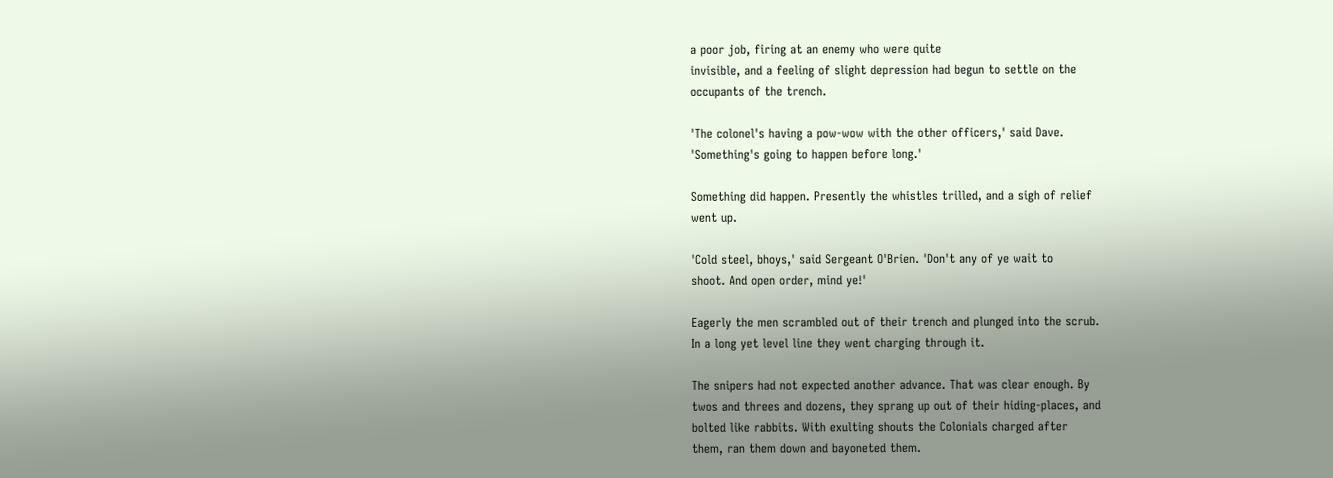a poor job, firing at an enemy who were quite
invisible, and a feeling of slight depression had begun to settle on the
occupants of the trench.

'The colonel's having a pow-wow with the other officers,' said Dave.
'Something's going to happen before long.'

Something did happen. Presently the whistles trilled, and a sigh of relief
went up.

'Cold steel, bhoys,' said Sergeant O'Brien. 'Don't any of ye wait to
shoot. And open order, mind ye!'

Eagerly the men scrambled out of their trench and plunged into the scrub.
In a long yet level line they went charging through it.

The snipers had not expected another advance. That was clear enough. By
twos and threes and dozens, they sprang up out of their hiding-places, and
bolted like rabbits. With exulting shouts the Colonials charged after
them, ran them down and bayoneted them.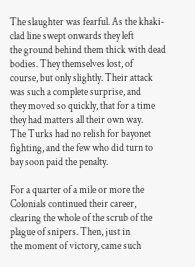The slaughter was fearful. As the khaki-clad line swept onwards they left
the ground behind them thick with dead bodies. They themselves lost, of
course, but only slightly. Their attack was such a complete surprise, and
they moved so quickly, that for a time they had matters all their own way.
The Turks had no relish for bayonet fighting, and the few who did turn to
bay soon paid the penalty.

For a quarter of a mile or more the Colonials continued their career,
clearing the whole of the scrub of the plague of snipers. Then, just in
the moment of victory, came such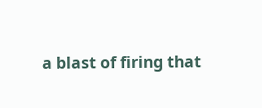a blast of firing that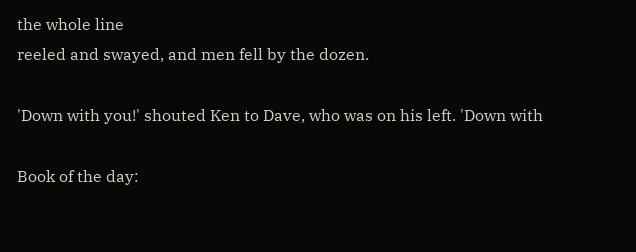the whole line
reeled and swayed, and men fell by the dozen.

'Down with you!' shouted Ken to Dave, who was on his left. 'Down with

Book of the day: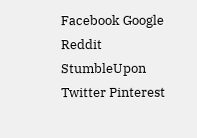Facebook Google Reddit StumbleUpon Twitter Pinterest